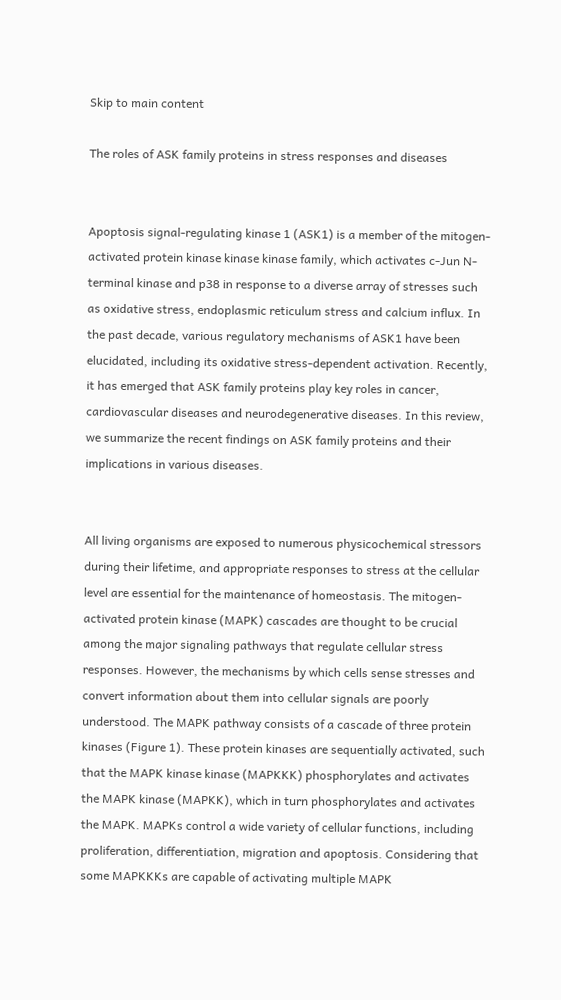Skip to main content

The roles of ASK family proteins in stress responses and diseases


Apoptosis signal-regulating kinase 1 (ASK1) is a member of the mitogen-activated protein kinase kinase kinase family, which activates c-Jun N-terminal kinase and p38 in response to a diverse array of stresses such as oxidative stress, endoplasmic reticulum stress and calcium influx. In the past decade, various regulatory mechanisms of ASK1 have been elucidated, including its oxidative stress-dependent activation. Recently, it has emerged that ASK family proteins play key roles in cancer, cardiovascular diseases and neurodegenerative diseases. In this review, we summarize the recent findings on ASK family proteins and their implications in various diseases.


All living organisms are exposed to numerous physicochemical stressors during their lifetime, and appropriate responses to stress at the cellular level are essential for the maintenance of homeostasis. The mitogen-activated protein kinase (MAPK) cascades are thought to be crucial among the major signaling pathways that regulate cellular stress responses. However, the mechanisms by which cells sense stresses and convert information about them into cellular signals are poorly understood. The MAPK pathway consists of a cascade of three protein kinases (Figure 1). These protein kinases are sequentially activated, such that the MAPK kinase kinase (MAPKKK) phosphorylates and activates the MAPK kinase (MAPKK), which in turn phosphorylates and activates the MAPK. MAPKs control a wide variety of cellular functions, including proliferation, differentiation, migration and apoptosis. Considering that some MAPKKKs are capable of activating multiple MAPK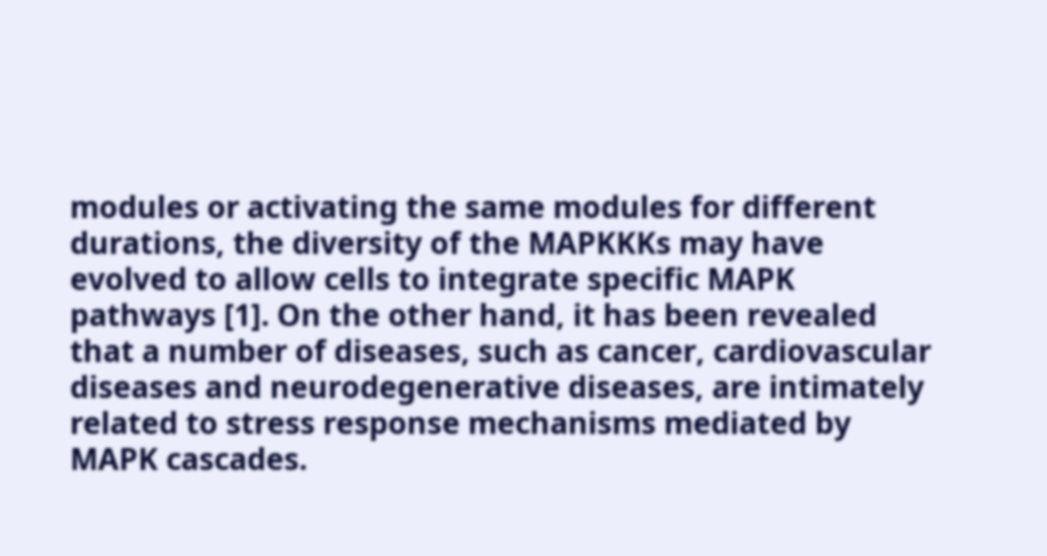modules or activating the same modules for different durations, the diversity of the MAPKKKs may have evolved to allow cells to integrate specific MAPK pathways [1]. On the other hand, it has been revealed that a number of diseases, such as cancer, cardiovascular diseases and neurodegenerative diseases, are intimately related to stress response mechanisms mediated by MAPK cascades.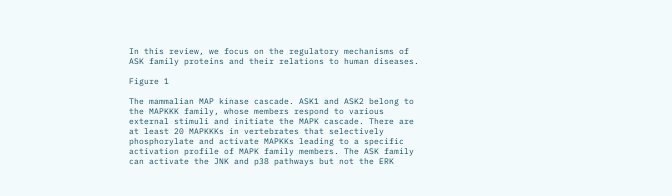In this review, we focus on the regulatory mechanisms of ASK family proteins and their relations to human diseases.

Figure 1

The mammalian MAP kinase cascade. ASK1 and ASK2 belong to the MAPKKK family, whose members respond to various external stimuli and initiate the MAPK cascade. There are at least 20 MAPKKKs in vertebrates that selectively phosphorylate and activate MAPKKs leading to a specific activation profile of MAPK family members. The ASK family can activate the JNK and p38 pathways but not the ERK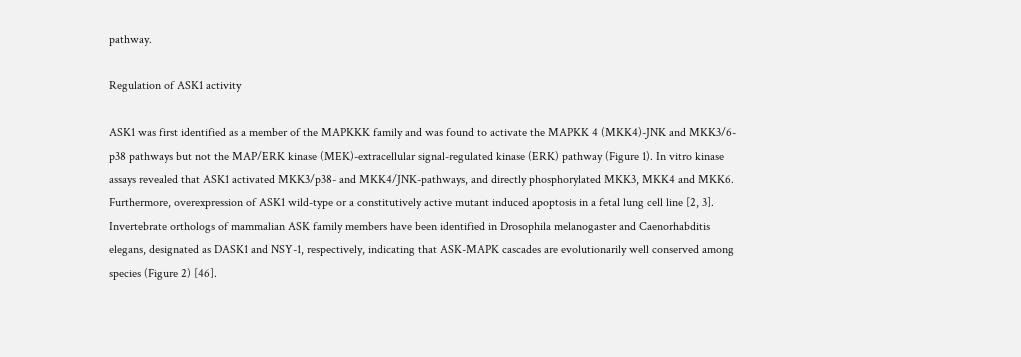pathway.

Regulation of ASK1 activity

ASK1 was first identified as a member of the MAPKKK family and was found to activate the MAPKK 4 (MKK4)-JNK and MKK3/6-p38 pathways but not the MAP/ERK kinase (MEK)-extracellular signal-regulated kinase (ERK) pathway (Figure 1). In vitro kinase assays revealed that ASK1 activated MKK3/p38- and MKK4/JNK-pathways, and directly phosphorylated MKK3, MKK4 and MKK6. Furthermore, overexpression of ASK1 wild-type or a constitutively active mutant induced apoptosis in a fetal lung cell line [2, 3]. Invertebrate orthologs of mammalian ASK family members have been identified in Drosophila melanogaster and Caenorhabditis elegans, designated as DASK1 and NSY-1, respectively, indicating that ASK-MAPK cascades are evolutionarily well conserved among species (Figure 2) [46].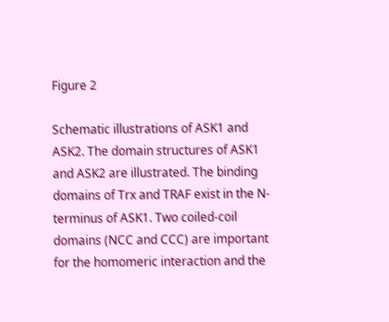Figure 2

Schematic illustrations of ASK1 and ASK2. The domain structures of ASK1 and ASK2 are illustrated. The binding domains of Trx and TRAF exist in the N-terminus of ASK1. Two coiled-coil domains (NCC and CCC) are important for the homomeric interaction and the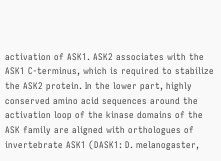activation of ASK1. ASK2 associates with the ASK1 C-terminus, which is required to stabilize the ASK2 protein. In the lower part, highly conserved amino acid sequences around the activation loop of the kinase domains of the ASK family are aligned with orthologues of invertebrate ASK1 (DASK1: D. melanogaster,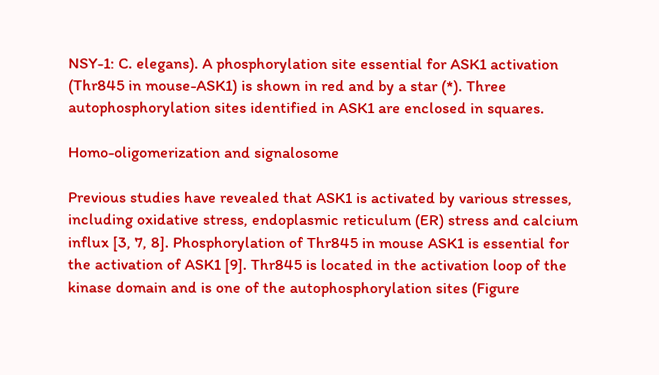NSY-1: C. elegans). A phosphorylation site essential for ASK1 activation (Thr845 in mouse-ASK1) is shown in red and by a star (*). Three autophosphorylation sites identified in ASK1 are enclosed in squares.

Homo-oligomerization and signalosome

Previous studies have revealed that ASK1 is activated by various stresses, including oxidative stress, endoplasmic reticulum (ER) stress and calcium influx [3, 7, 8]. Phosphorylation of Thr845 in mouse ASK1 is essential for the activation of ASK1 [9]. Thr845 is located in the activation loop of the kinase domain and is one of the autophosphorylation sites (Figure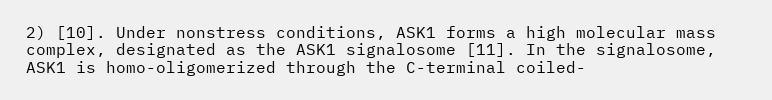2) [10]. Under nonstress conditions, ASK1 forms a high molecular mass complex, designated as the ASK1 signalosome [11]. In the signalosome, ASK1 is homo-oligomerized through the C-terminal coiled-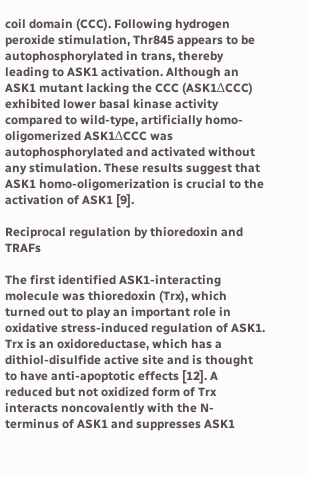coil domain (CCC). Following hydrogen peroxide stimulation, Thr845 appears to be autophosphorylated in trans, thereby leading to ASK1 activation. Although an ASK1 mutant lacking the CCC (ASK1ΔCCC) exhibited lower basal kinase activity compared to wild-type, artificially homo-oligomerized ASK1ΔCCC was autophosphorylated and activated without any stimulation. These results suggest that ASK1 homo-oligomerization is crucial to the activation of ASK1 [9].

Reciprocal regulation by thioredoxin and TRAFs

The first identified ASK1-interacting molecule was thioredoxin (Trx), which turned out to play an important role in oxidative stress-induced regulation of ASK1. Trx is an oxidoreductase, which has a dithiol-disulfide active site and is thought to have anti-apoptotic effects [12]. A reduced but not oxidized form of Trx interacts noncovalently with the N-terminus of ASK1 and suppresses ASK1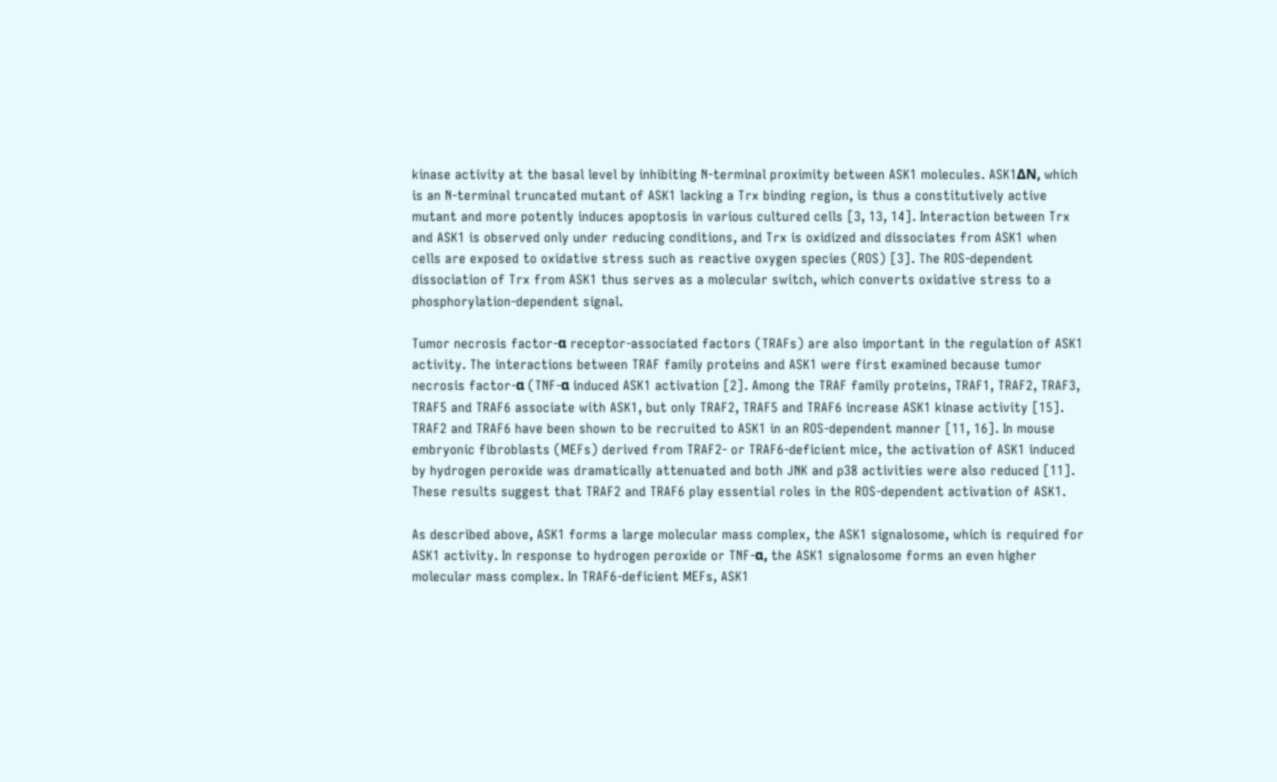kinase activity at the basal level by inhibiting N-terminal proximity between ASK1 molecules. ASK1ΔN, which is an N-terminal truncated mutant of ASK1 lacking a Trx binding region, is thus a constitutively active mutant and more potently induces apoptosis in various cultured cells [3, 13, 14]. Interaction between Trx and ASK1 is observed only under reducing conditions, and Trx is oxidized and dissociates from ASK1 when cells are exposed to oxidative stress such as reactive oxygen species (ROS) [3]. The ROS-dependent dissociation of Trx from ASK1 thus serves as a molecular switch, which converts oxidative stress to a phosphorylation-dependent signal.

Tumor necrosis factor-α receptor-associated factors (TRAFs) are also important in the regulation of ASK1 activity. The interactions between TRAF family proteins and ASK1 were first examined because tumor necrosis factor-α (TNF-α induced ASK1 activation [2]. Among the TRAF family proteins, TRAF1, TRAF2, TRAF3, TRAF5 and TRAF6 associate with ASK1, but only TRAF2, TRAF5 and TRAF6 increase ASK1 kinase activity [15]. TRAF2 and TRAF6 have been shown to be recruited to ASK1 in an ROS-dependent manner [11, 16]. In mouse embryonic fibroblasts (MEFs) derived from TRAF2- or TRAF6-deficient mice, the activation of ASK1 induced by hydrogen peroxide was dramatically attenuated and both JNK and p38 activities were also reduced [11]. These results suggest that TRAF2 and TRAF6 play essential roles in the ROS-dependent activation of ASK1.

As described above, ASK1 forms a large molecular mass complex, the ASK1 signalosome, which is required for ASK1 activity. In response to hydrogen peroxide or TNF-α, the ASK1 signalosome forms an even higher molecular mass complex. In TRAF6-deficient MEFs, ASK1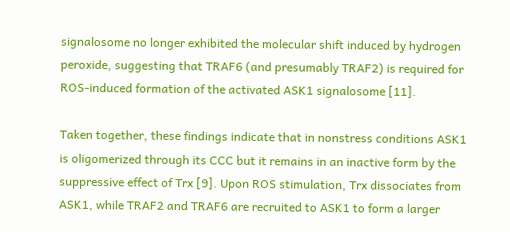signalosome no longer exhibited the molecular shift induced by hydrogen peroxide, suggesting that TRAF6 (and presumably TRAF2) is required for ROS-induced formation of the activated ASK1 signalosome [11].

Taken together, these findings indicate that in nonstress conditions ASK1 is oligomerized through its CCC but it remains in an inactive form by the suppressive effect of Trx [9]. Upon ROS stimulation, Trx dissociates from ASK1, while TRAF2 and TRAF6 are recruited to ASK1 to form a larger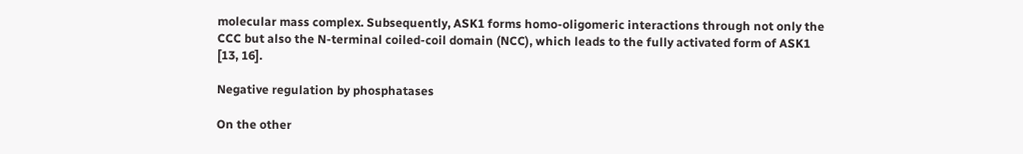molecular mass complex. Subsequently, ASK1 forms homo-oligomeric interactions through not only the CCC but also the N-terminal coiled-coil domain (NCC), which leads to the fully activated form of ASK1 [13, 16].

Negative regulation by phosphatases

On the other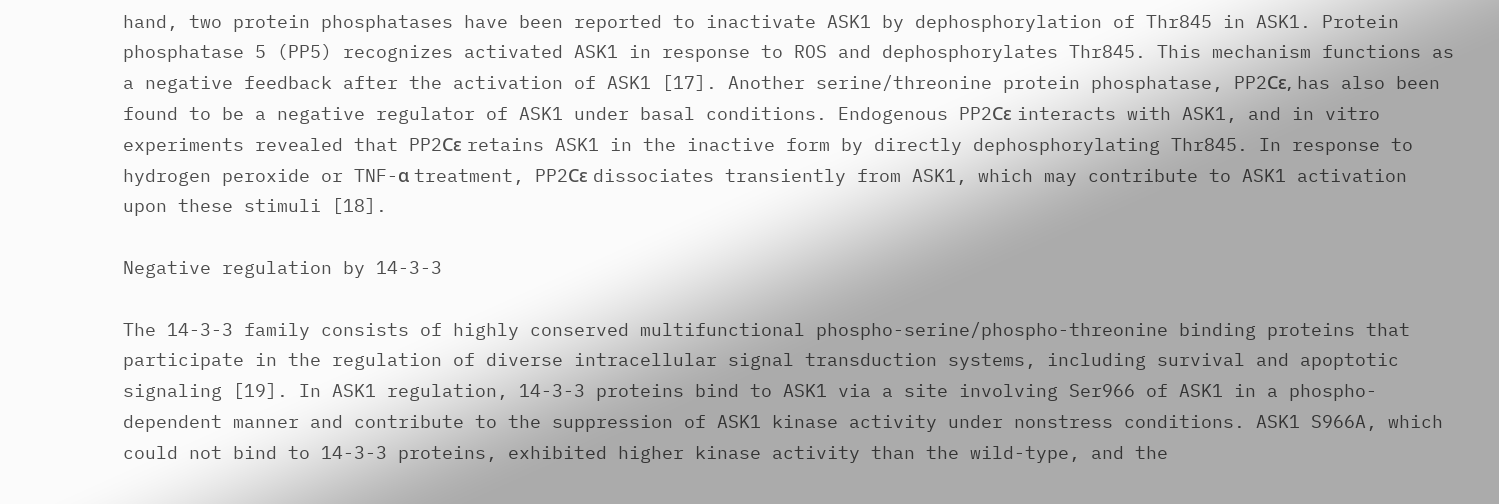hand, two protein phosphatases have been reported to inactivate ASK1 by dephosphorylation of Thr845 in ASK1. Protein phosphatase 5 (PP5) recognizes activated ASK1 in response to ROS and dephosphorylates Thr845. This mechanism functions as a negative feedback after the activation of ASK1 [17]. Another serine/threonine protein phosphatase, PP2Cε, has also been found to be a negative regulator of ASK1 under basal conditions. Endogenous PP2Cε interacts with ASK1, and in vitro experiments revealed that PP2Cε retains ASK1 in the inactive form by directly dephosphorylating Thr845. In response to hydrogen peroxide or TNF-α treatment, PP2Cε dissociates transiently from ASK1, which may contribute to ASK1 activation upon these stimuli [18].

Negative regulation by 14-3-3

The 14-3-3 family consists of highly conserved multifunctional phospho-serine/phospho-threonine binding proteins that participate in the regulation of diverse intracellular signal transduction systems, including survival and apoptotic signaling [19]. In ASK1 regulation, 14-3-3 proteins bind to ASK1 via a site involving Ser966 of ASK1 in a phospho-dependent manner and contribute to the suppression of ASK1 kinase activity under nonstress conditions. ASK1 S966A, which could not bind to 14-3-3 proteins, exhibited higher kinase activity than the wild-type, and the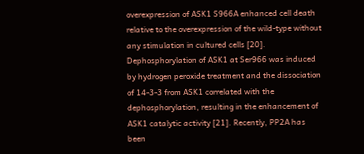overexpression of ASK1 S966A enhanced cell death relative to the overexpression of the wild-type without any stimulation in cultured cells [20]. Dephosphorylation of ASK1 at Ser966 was induced by hydrogen peroxide treatment and the dissociation of 14-3-3 from ASK1 correlated with the dephosphorylation, resulting in the enhancement of ASK1 catalytic activity [21]. Recently, PP2A has been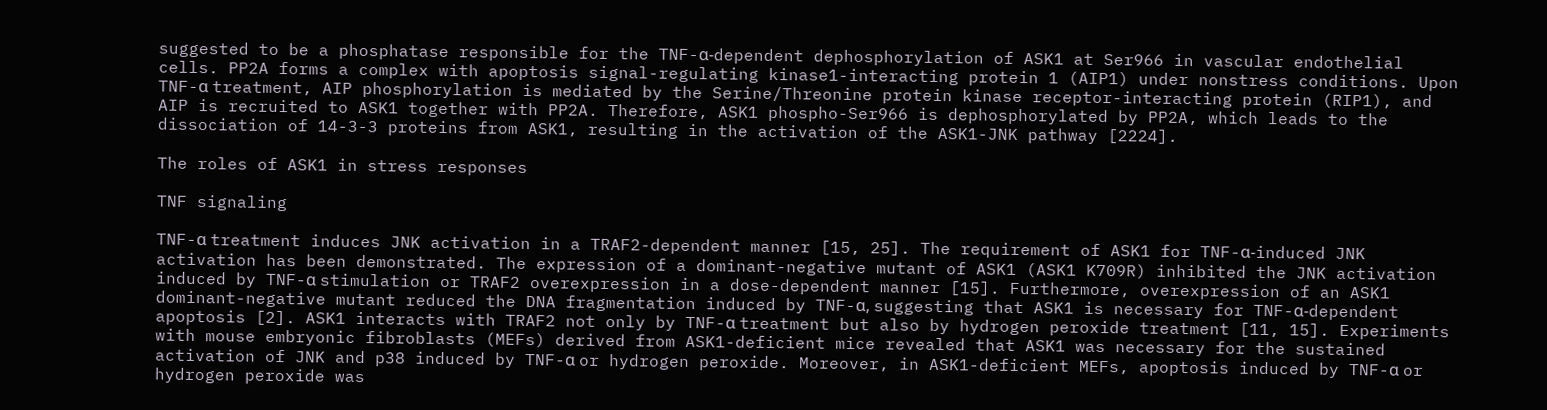suggested to be a phosphatase responsible for the TNF-α-dependent dephosphorylation of ASK1 at Ser966 in vascular endothelial cells. PP2A forms a complex with apoptosis signal-regulating kinase1-interacting protein 1 (AIP1) under nonstress conditions. Upon TNF-α treatment, AIP phosphorylation is mediated by the Serine/Threonine protein kinase receptor-interacting protein (RIP1), and AIP is recruited to ASK1 together with PP2A. Therefore, ASK1 phospho-Ser966 is dephosphorylated by PP2A, which leads to the dissociation of 14-3-3 proteins from ASK1, resulting in the activation of the ASK1-JNK pathway [2224].

The roles of ASK1 in stress responses

TNF signaling

TNF-α treatment induces JNK activation in a TRAF2-dependent manner [15, 25]. The requirement of ASK1 for TNF-α-induced JNK activation has been demonstrated. The expression of a dominant-negative mutant of ASK1 (ASK1 K709R) inhibited the JNK activation induced by TNF-α stimulation or TRAF2 overexpression in a dose-dependent manner [15]. Furthermore, overexpression of an ASK1 dominant-negative mutant reduced the DNA fragmentation induced by TNF-α, suggesting that ASK1 is necessary for TNF-α-dependent apoptosis [2]. ASK1 interacts with TRAF2 not only by TNF-α treatment but also by hydrogen peroxide treatment [11, 15]. Experiments with mouse embryonic fibroblasts (MEFs) derived from ASK1-deficient mice revealed that ASK1 was necessary for the sustained activation of JNK and p38 induced by TNF-α or hydrogen peroxide. Moreover, in ASK1-deficient MEFs, apoptosis induced by TNF-α or hydrogen peroxide was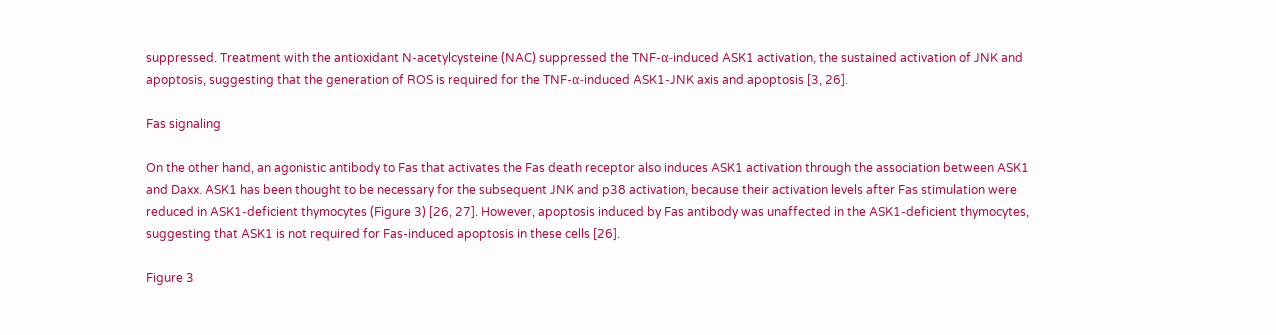suppressed. Treatment with the antioxidant N-acetylcysteine (NAC) suppressed the TNF-α-induced ASK1 activation, the sustained activation of JNK and apoptosis, suggesting that the generation of ROS is required for the TNF-α-induced ASK1-JNK axis and apoptosis [3, 26].

Fas signaling

On the other hand, an agonistic antibody to Fas that activates the Fas death receptor also induces ASK1 activation through the association between ASK1 and Daxx. ASK1 has been thought to be necessary for the subsequent JNK and p38 activation, because their activation levels after Fas stimulation were reduced in ASK1-deficient thymocytes (Figure 3) [26, 27]. However, apoptosis induced by Fas antibody was unaffected in the ASK1-deficient thymocytes, suggesting that ASK1 is not required for Fas-induced apoptosis in these cells [26].

Figure 3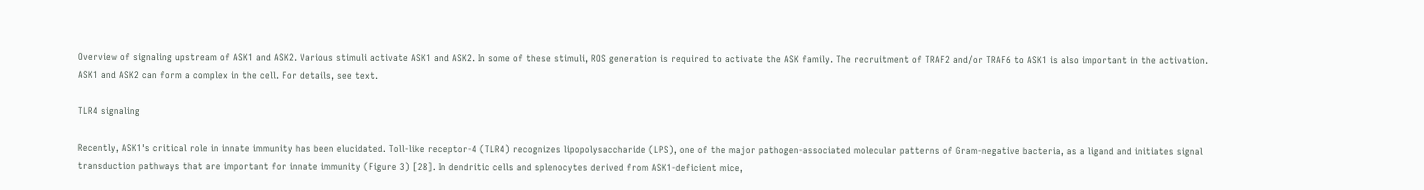Overview of signaling upstream of ASK1 and ASK2. Various stimuli activate ASK1 and ASK2. In some of these stimuli, ROS generation is required to activate the ASK family. The recruitment of TRAF2 and/or TRAF6 to ASK1 is also important in the activation. ASK1 and ASK2 can form a complex in the cell. For details, see text.

TLR4 signaling

Recently, ASK1's critical role in innate immunity has been elucidated. Toll-like receptor-4 (TLR4) recognizes lipopolysaccharide (LPS), one of the major pathogen-associated molecular patterns of Gram-negative bacteria, as a ligand and initiates signal transduction pathways that are important for innate immunity (Figure 3) [28]. In dendritic cells and splenocytes derived from ASK1-deficient mice,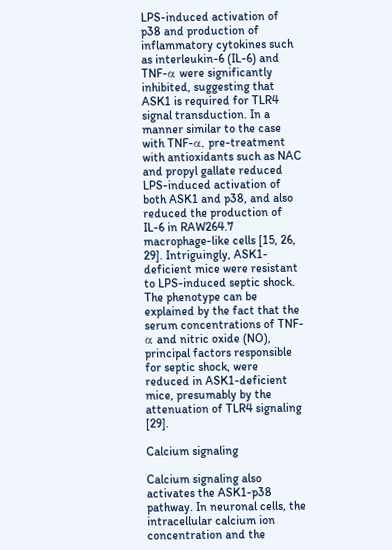LPS-induced activation of p38 and production of inflammatory cytokines such as interleukin-6 (IL-6) and TNF-α were significantly inhibited, suggesting that ASK1 is required for TLR4 signal transduction. In a manner similar to the case with TNF-α, pre-treatment with antioxidants such as NAC and propyl gallate reduced LPS-induced activation of both ASK1 and p38, and also reduced the production of IL-6 in RAW264.7 macrophage-like cells [15, 26, 29]. Intriguingly, ASK1-deficient mice were resistant to LPS-induced septic shock. The phenotype can be explained by the fact that the serum concentrations of TNF-α and nitric oxide (NO), principal factors responsible for septic shock, were reduced in ASK1-deficient mice, presumably by the attenuation of TLR4 signaling [29].

Calcium signaling

Calcium signaling also activates the ASK1-p38 pathway. In neuronal cells, the intracellular calcium ion concentration and the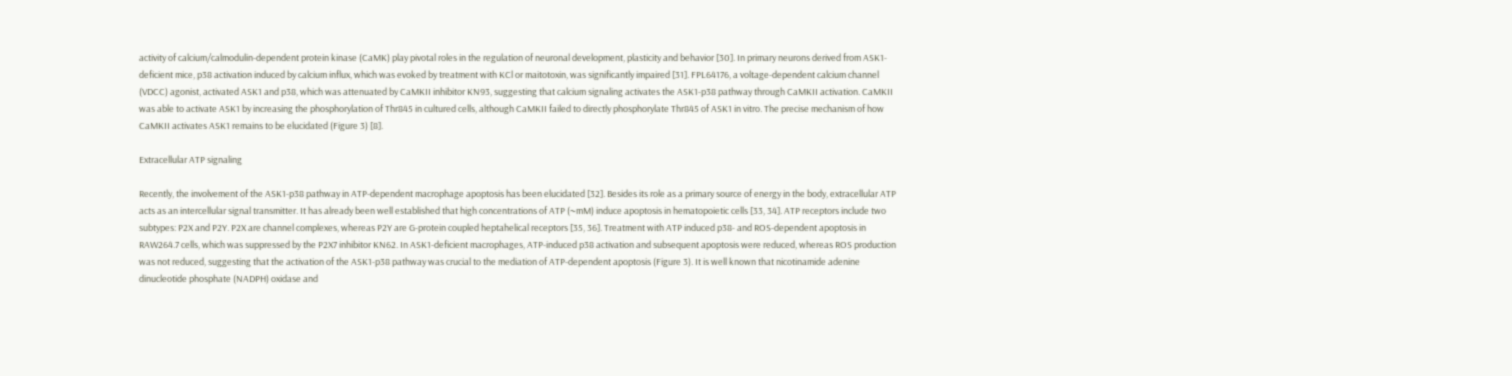activity of calcium/calmodulin-dependent protein kinase (CaMK) play pivotal roles in the regulation of neuronal development, plasticity and behavior [30]. In primary neurons derived from ASK1-deficient mice, p38 activation induced by calcium influx, which was evoked by treatment with KCl or maitotoxin, was significantly impaired [31]. FPL64176, a voltage-dependent calcium channel (VDCC) agonist, activated ASK1 and p38, which was attenuated by CaMKII inhibitor KN93, suggesting that calcium signaling activates the ASK1-p38 pathway through CaMKII activation. CaMKII was able to activate ASK1 by increasing the phosphorylation of Thr845 in cultured cells, although CaMKII failed to directly phosphorylate Thr845 of ASK1 in vitro. The precise mechanism of how CaMKII activates ASK1 remains to be elucidated (Figure 3) [8].

Extracellular ATP signaling

Recently, the involvement of the ASK1-p38 pathway in ATP-dependent macrophage apoptosis has been elucidated [32]. Besides its role as a primary source of energy in the body, extracellular ATP acts as an intercellular signal transmitter. It has already been well established that high concentrations of ATP (~mM) induce apoptosis in hematopoietic cells [33, 34]. ATP receptors include two subtypes: P2X and P2Y. P2X are channel complexes, whereas P2Y are G-protein coupled heptahelical receptors [35, 36]. Treatment with ATP induced p38- and ROS-dependent apoptosis in RAW264.7 cells, which was suppressed by the P2X7 inhibitor KN62. In ASK1-deficient macrophages, ATP-induced p38 activation and subsequent apoptosis were reduced, whereas ROS production was not reduced, suggesting that the activation of the ASK1-p38 pathway was crucial to the mediation of ATP-dependent apoptosis (Figure 3). It is well known that nicotinamide adenine dinucleotide phosphate (NADPH) oxidase and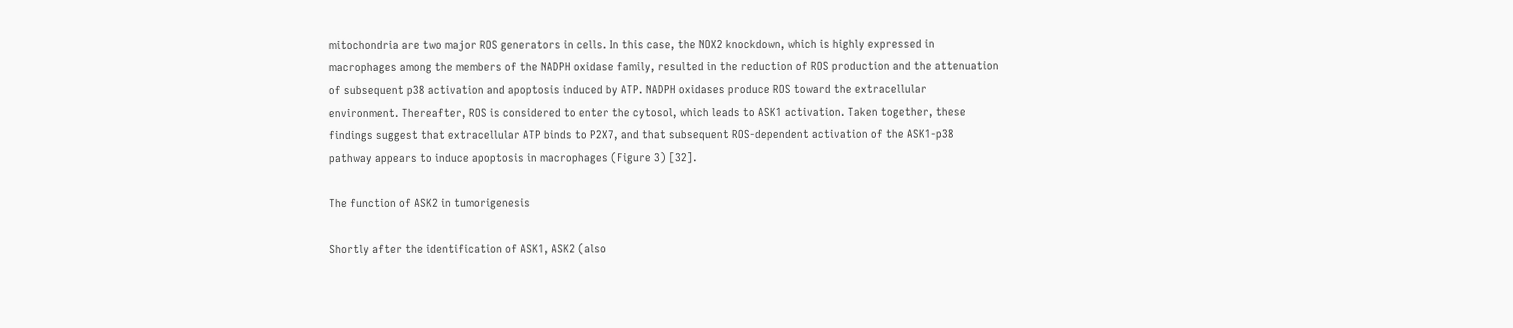mitochondria are two major ROS generators in cells. In this case, the NOX2 knockdown, which is highly expressed in macrophages among the members of the NADPH oxidase family, resulted in the reduction of ROS production and the attenuation of subsequent p38 activation and apoptosis induced by ATP. NADPH oxidases produce ROS toward the extracellular environment. Thereafter, ROS is considered to enter the cytosol, which leads to ASK1 activation. Taken together, these findings suggest that extracellular ATP binds to P2X7, and that subsequent ROS-dependent activation of the ASK1-p38 pathway appears to induce apoptosis in macrophages (Figure 3) [32].

The function of ASK2 in tumorigenesis

Shortly after the identification of ASK1, ASK2 (also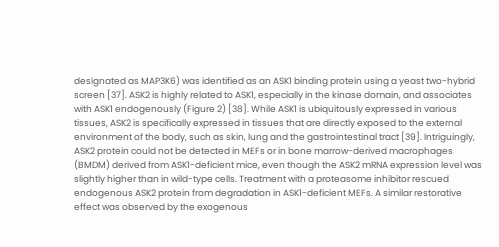designated as MAP3K6) was identified as an ASK1 binding protein using a yeast two-hybrid screen [37]. ASK2 is highly related to ASK1, especially in the kinase domain, and associates with ASK1 endogenously (Figure 2) [38]. While ASK1 is ubiquitously expressed in various tissues, ASK2 is specifically expressed in tissues that are directly exposed to the external environment of the body, such as skin, lung and the gastrointestinal tract [39]. Intriguingly, ASK2 protein could not be detected in MEFs or in bone marrow-derived macrophages (BMDM) derived from ASK1-deficient mice, even though the ASK2 mRNA expression level was slightly higher than in wild-type cells. Treatment with a proteasome inhibitor rescued endogenous ASK2 protein from degradation in ASK1-deficient MEFs. A similar restorative effect was observed by the exogenous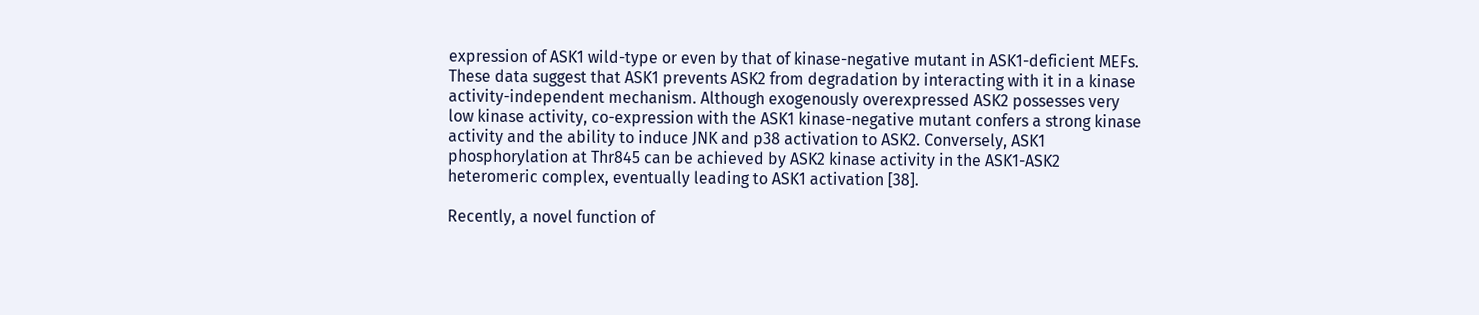expression of ASK1 wild-type or even by that of kinase-negative mutant in ASK1-deficient MEFs. These data suggest that ASK1 prevents ASK2 from degradation by interacting with it in a kinase activity-independent mechanism. Although exogenously overexpressed ASK2 possesses very low kinase activity, co-expression with the ASK1 kinase-negative mutant confers a strong kinase activity and the ability to induce JNK and p38 activation to ASK2. Conversely, ASK1 phosphorylation at Thr845 can be achieved by ASK2 kinase activity in the ASK1-ASK2 heteromeric complex, eventually leading to ASK1 activation [38].

Recently, a novel function of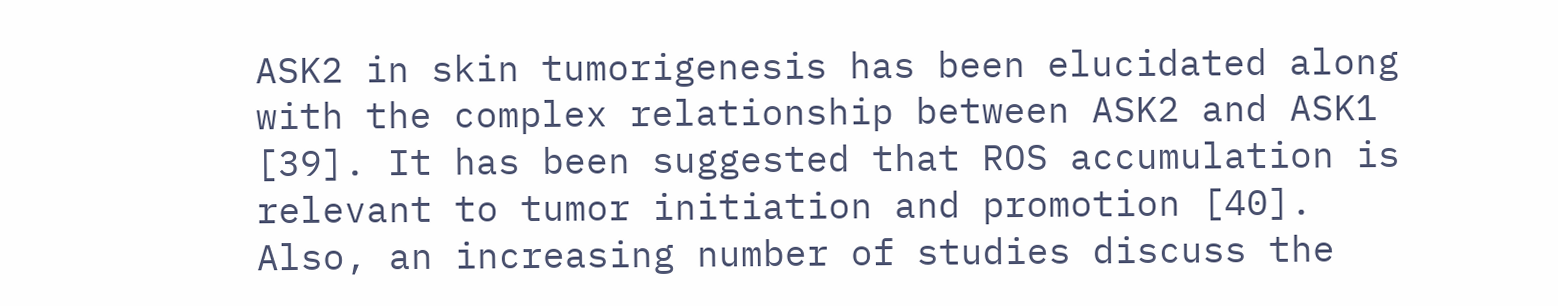ASK2 in skin tumorigenesis has been elucidated along with the complex relationship between ASK2 and ASK1 [39]. It has been suggested that ROS accumulation is relevant to tumor initiation and promotion [40]. Also, an increasing number of studies discuss the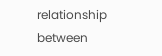relationship between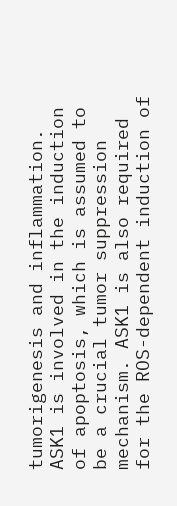tumorigenesis and inflammation. ASK1 is involved in the induction of apoptosis, which is assumed to be a crucial tumor suppression mechanism. ASK1 is also required for the ROS-dependent induction of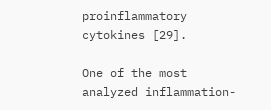proinflammatory cytokines [29].

One of the most analyzed inflammation-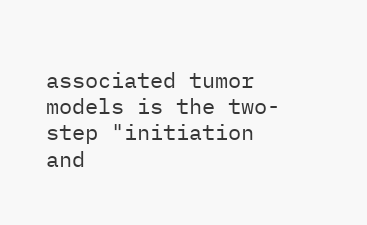associated tumor models is the two-step "initiation and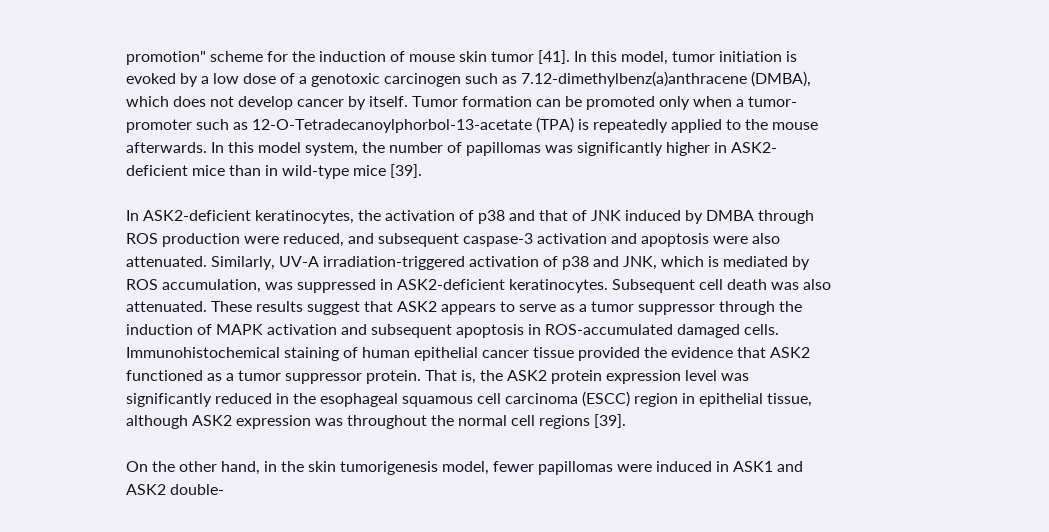promotion" scheme for the induction of mouse skin tumor [41]. In this model, tumor initiation is evoked by a low dose of a genotoxic carcinogen such as 7.12-dimethylbenz(a)anthracene (DMBA), which does not develop cancer by itself. Tumor formation can be promoted only when a tumor-promoter such as 12-O-Tetradecanoylphorbol-13-acetate (TPA) is repeatedly applied to the mouse afterwards. In this model system, the number of papillomas was significantly higher in ASK2-deficient mice than in wild-type mice [39].

In ASK2-deficient keratinocytes, the activation of p38 and that of JNK induced by DMBA through ROS production were reduced, and subsequent caspase-3 activation and apoptosis were also attenuated. Similarly, UV-A irradiation-triggered activation of p38 and JNK, which is mediated by ROS accumulation, was suppressed in ASK2-deficient keratinocytes. Subsequent cell death was also attenuated. These results suggest that ASK2 appears to serve as a tumor suppressor through the induction of MAPK activation and subsequent apoptosis in ROS-accumulated damaged cells. Immunohistochemical staining of human epithelial cancer tissue provided the evidence that ASK2 functioned as a tumor suppressor protein. That is, the ASK2 protein expression level was significantly reduced in the esophageal squamous cell carcinoma (ESCC) region in epithelial tissue, although ASK2 expression was throughout the normal cell regions [39].

On the other hand, in the skin tumorigenesis model, fewer papillomas were induced in ASK1 and ASK2 double-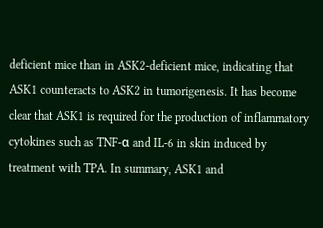deficient mice than in ASK2-deficient mice, indicating that ASK1 counteracts to ASK2 in tumorigenesis. It has become clear that ASK1 is required for the production of inflammatory cytokines such as TNF-α and IL-6 in skin induced by treatment with TPA. In summary, ASK1 and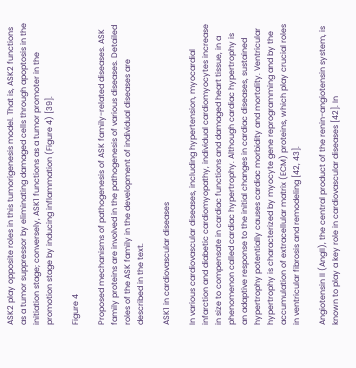ASK2 play opposite roles in this tumorigenesis model. That is, ASK2 functions as a tumor suppressor by eliminating damaged cells through apoptosis in the initiation stage; conversely, ASK1 functions as a tumor promoter in the promotion stage by inducing inflammation (Figure 4) [39].

Figure 4

Proposed mechanisms of pathogenesis of ASK family-related diseases. ASK family proteins are involved in the pathogenesis of various diseases. Detailed roles of the ASK family in the development of individual diseases are described in the text.

ASK1 in cardiovascular diseases

In various cardiovascular diseases, including hypertension, myocardial infarction and diabetic cardiomyopathy, individual cardiomyocytes increase in size to compensate in cardiac functions and damaged heart tissue, in a phenomenon called cardiac hypertrophy. Although cardiac hypertrophy is an adaptive response to the initial changes in cardiac diseases, sustained hypertrophy potentially causes cardiac morbidity and mortality. Ventricular hypertrophy is characterized by myocyte gene reprogramming and by the accumulation of extracellular matrix (ECM) proteins, which play crucial roles in ventricular fibrosis and remodeling [42, 43].

Angiotensin II (AngII), the central product of the renin-angiotensin system, is known to play a key role in cardiovascular diseases [42]. In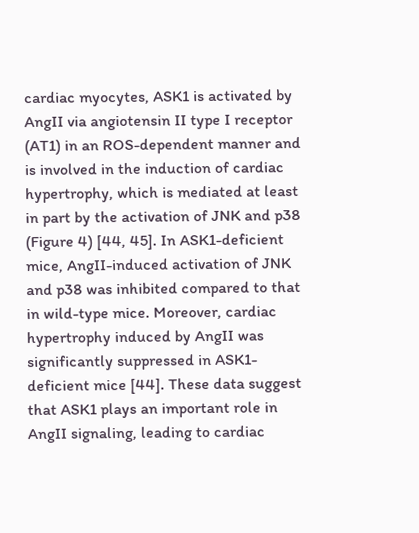cardiac myocytes, ASK1 is activated by AngII via angiotensin II type I receptor (AT1) in an ROS-dependent manner and is involved in the induction of cardiac hypertrophy, which is mediated at least in part by the activation of JNK and p38 (Figure 4) [44, 45]. In ASK1-deficient mice, AngII-induced activation of JNK and p38 was inhibited compared to that in wild-type mice. Moreover, cardiac hypertrophy induced by AngII was significantly suppressed in ASK1-deficient mice [44]. These data suggest that ASK1 plays an important role in AngII signaling, leading to cardiac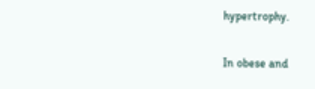hypertrophy.

In obese and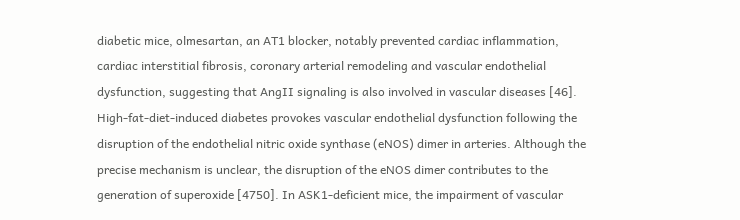diabetic mice, olmesartan, an AT1 blocker, notably prevented cardiac inflammation, cardiac interstitial fibrosis, coronary arterial remodeling and vascular endothelial dysfunction, suggesting that AngII signaling is also involved in vascular diseases [46]. High-fat-diet-induced diabetes provokes vascular endothelial dysfunction following the disruption of the endothelial nitric oxide synthase (eNOS) dimer in arteries. Although the precise mechanism is unclear, the disruption of the eNOS dimer contributes to the generation of superoxide [4750]. In ASK1-deficient mice, the impairment of vascular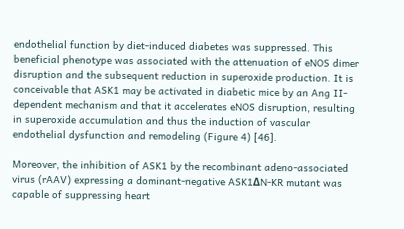endothelial function by diet-induced diabetes was suppressed. This beneficial phenotype was associated with the attenuation of eNOS dimer disruption and the subsequent reduction in superoxide production. It is conceivable that ASK1 may be activated in diabetic mice by an Ang II-dependent mechanism and that it accelerates eNOS disruption, resulting in superoxide accumulation and thus the induction of vascular endothelial dysfunction and remodeling (Figure 4) [46].

Moreover, the inhibition of ASK1 by the recombinant adeno-associated virus (rAAV) expressing a dominant-negative ASK1ΔN-KR mutant was capable of suppressing heart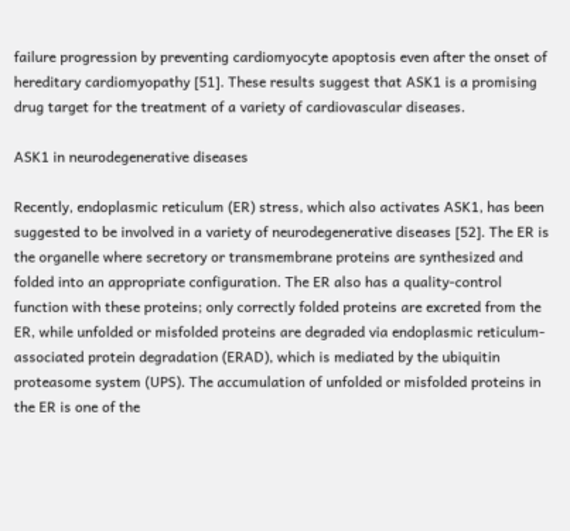failure progression by preventing cardiomyocyte apoptosis even after the onset of hereditary cardiomyopathy [51]. These results suggest that ASK1 is a promising drug target for the treatment of a variety of cardiovascular diseases.

ASK1 in neurodegenerative diseases

Recently, endoplasmic reticulum (ER) stress, which also activates ASK1, has been suggested to be involved in a variety of neurodegenerative diseases [52]. The ER is the organelle where secretory or transmembrane proteins are synthesized and folded into an appropriate configuration. The ER also has a quality-control function with these proteins; only correctly folded proteins are excreted from the ER, while unfolded or misfolded proteins are degraded via endoplasmic reticulum-associated protein degradation (ERAD), which is mediated by the ubiquitin proteasome system (UPS). The accumulation of unfolded or misfolded proteins in the ER is one of the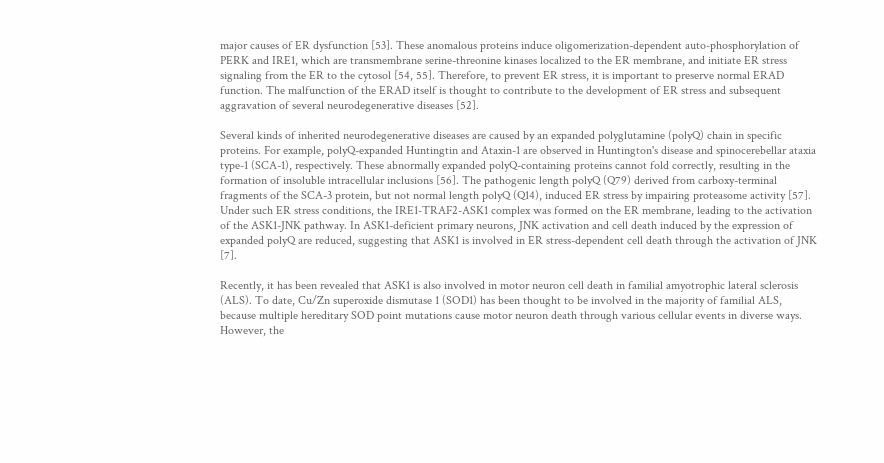major causes of ER dysfunction [53]. These anomalous proteins induce oligomerization-dependent auto-phosphorylation of PERK and IRE1, which are transmembrane serine-threonine kinases localized to the ER membrane, and initiate ER stress signaling from the ER to the cytosol [54, 55]. Therefore, to prevent ER stress, it is important to preserve normal ERAD function. The malfunction of the ERAD itself is thought to contribute to the development of ER stress and subsequent aggravation of several neurodegenerative diseases [52].

Several kinds of inherited neurodegenerative diseases are caused by an expanded polyglutamine (polyQ) chain in specific proteins. For example, polyQ-expanded Huntingtin and Ataxin-1 are observed in Huntington's disease and spinocerebellar ataxia type-1 (SCA-1), respectively. These abnormally expanded polyQ-containing proteins cannot fold correctly, resulting in the formation of insoluble intracellular inclusions [56]. The pathogenic length polyQ (Q79) derived from carboxy-terminal fragments of the SCA-3 protein, but not normal length polyQ (Q14), induced ER stress by impairing proteasome activity [57]. Under such ER stress conditions, the IRE1-TRAF2-ASK1 complex was formed on the ER membrane, leading to the activation of the ASK1-JNK pathway. In ASK1-deficient primary neurons, JNK activation and cell death induced by the expression of expanded polyQ are reduced, suggesting that ASK1 is involved in ER stress-dependent cell death through the activation of JNK [7].

Recently, it has been revealed that ASK1 is also involved in motor neuron cell death in familial amyotrophic lateral sclerosis (ALS). To date, Cu/Zn superoxide dismutase 1 (SOD1) has been thought to be involved in the majority of familial ALS, because multiple hereditary SOD point mutations cause motor neuron death through various cellular events in diverse ways. However, the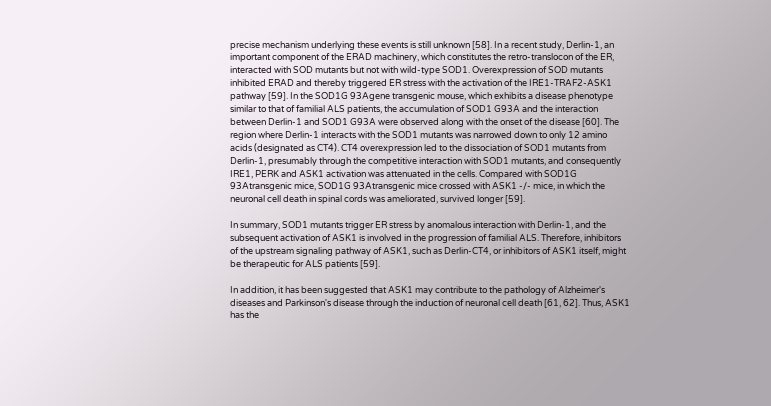precise mechanism underlying these events is still unknown [58]. In a recent study, Derlin-1, an important component of the ERAD machinery, which constitutes the retro-translocon of the ER, interacted with SOD mutants but not with wild-type SOD1. Overexpression of SOD mutants inhibited ERAD and thereby triggered ER stress with the activation of the IRE1-TRAF2-ASK1 pathway [59]. In the SOD1G 93Agene transgenic mouse, which exhibits a disease phenotype similar to that of familial ALS patients, the accumulation of SOD1 G93A and the interaction between Derlin-1 and SOD1 G93A were observed along with the onset of the disease [60]. The region where Derlin-1 interacts with the SOD1 mutants was narrowed down to only 12 amino acids (designated as CT4). CT4 overexpression led to the dissociation of SOD1 mutants from Derlin-1, presumably through the competitive interaction with SOD1 mutants, and consequently IRE1, PERK and ASK1 activation was attenuated in the cells. Compared with SOD1G 93Atransgenic mice, SOD1G 93Atransgenic mice crossed with ASK1 -/- mice, in which the neuronal cell death in spinal cords was ameliorated, survived longer [59].

In summary, SOD1 mutants trigger ER stress by anomalous interaction with Derlin-1, and the subsequent activation of ASK1 is involved in the progression of familial ALS. Therefore, inhibitors of the upstream signaling pathway of ASK1, such as Derlin-CT4, or inhibitors of ASK1 itself, might be therapeutic for ALS patients [59].

In addition, it has been suggested that ASK1 may contribute to the pathology of Alzheimer's diseases and Parkinson's disease through the induction of neuronal cell death [61, 62]. Thus, ASK1 has the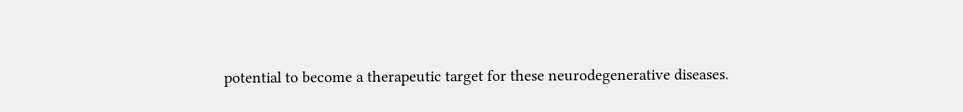potential to become a therapeutic target for these neurodegenerative diseases.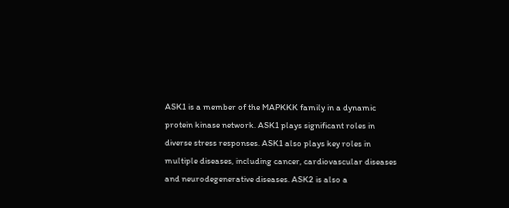ASK1 is a member of the MAPKKK family in a dynamic protein kinase network. ASK1 plays significant roles in diverse stress responses. ASK1 also plays key roles in multiple diseases, including cancer, cardiovascular diseases and neurodegenerative diseases. ASK2 is also a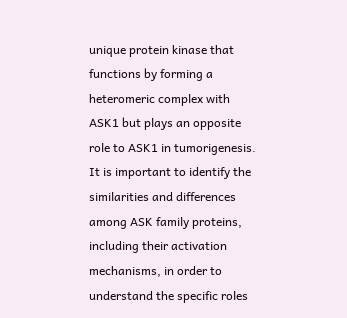unique protein kinase that functions by forming a heteromeric complex with ASK1 but plays an opposite role to ASK1 in tumorigenesis. It is important to identify the similarities and differences among ASK family proteins, including their activation mechanisms, in order to understand the specific roles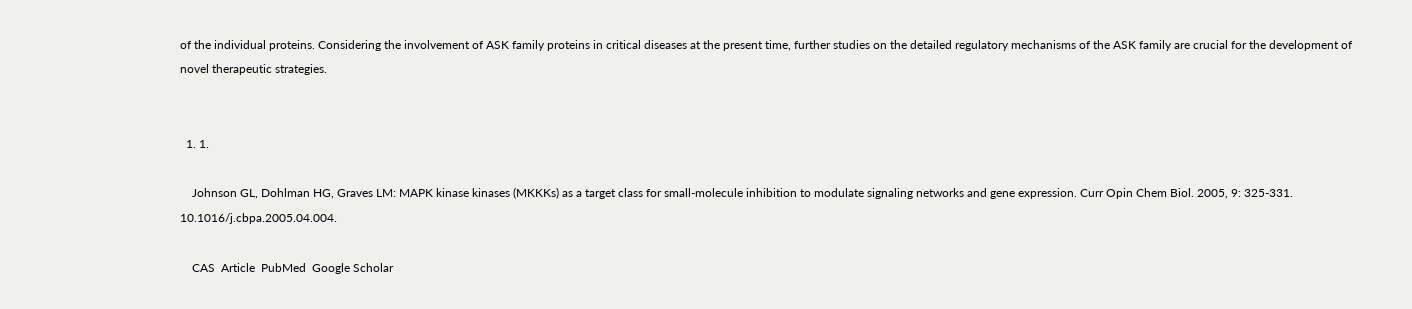of the individual proteins. Considering the involvement of ASK family proteins in critical diseases at the present time, further studies on the detailed regulatory mechanisms of the ASK family are crucial for the development of novel therapeutic strategies.


  1. 1.

    Johnson GL, Dohlman HG, Graves LM: MAPK kinase kinases (MKKKs) as a target class for small-molecule inhibition to modulate signaling networks and gene expression. Curr Opin Chem Biol. 2005, 9: 325-331. 10.1016/j.cbpa.2005.04.004.

    CAS  Article  PubMed  Google Scholar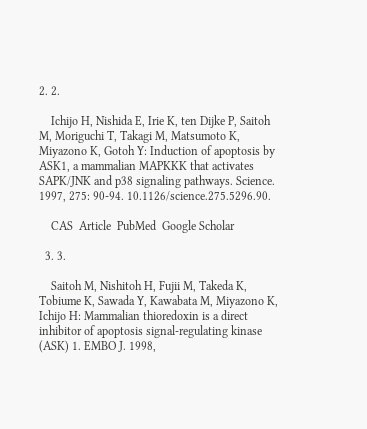2. 2.

    Ichijo H, Nishida E, Irie K, ten Dijke P, Saitoh M, Moriguchi T, Takagi M, Matsumoto K, Miyazono K, Gotoh Y: Induction of apoptosis by ASK1, a mammalian MAPKKK that activates SAPK/JNK and p38 signaling pathways. Science. 1997, 275: 90-94. 10.1126/science.275.5296.90.

    CAS  Article  PubMed  Google Scholar

  3. 3.

    Saitoh M, Nishitoh H, Fujii M, Takeda K, Tobiume K, Sawada Y, Kawabata M, Miyazono K, Ichijo H: Mammalian thioredoxin is a direct inhibitor of apoptosis signal-regulating kinase (ASK) 1. EMBO J. 1998,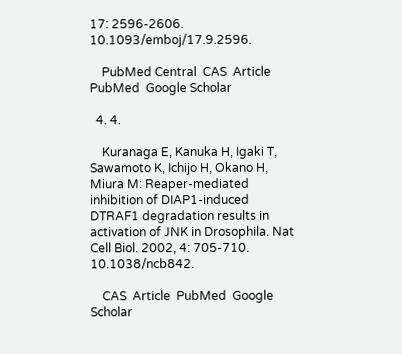17: 2596-2606. 10.1093/emboj/17.9.2596.

    PubMed Central  CAS  Article  PubMed  Google Scholar

  4. 4.

    Kuranaga E, Kanuka H, Igaki T, Sawamoto K, Ichijo H, Okano H, Miura M: Reaper-mediated inhibition of DIAP1-induced DTRAF1 degradation results in activation of JNK in Drosophila. Nat Cell Biol. 2002, 4: 705-710. 10.1038/ncb842.

    CAS  Article  PubMed  Google Scholar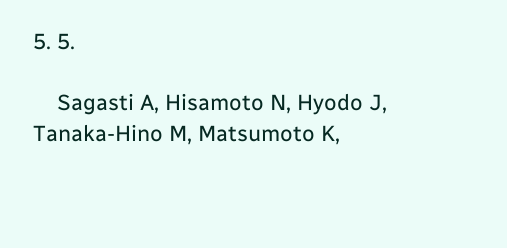5. 5.

    Sagasti A, Hisamoto N, Hyodo J, Tanaka-Hino M, Matsumoto K,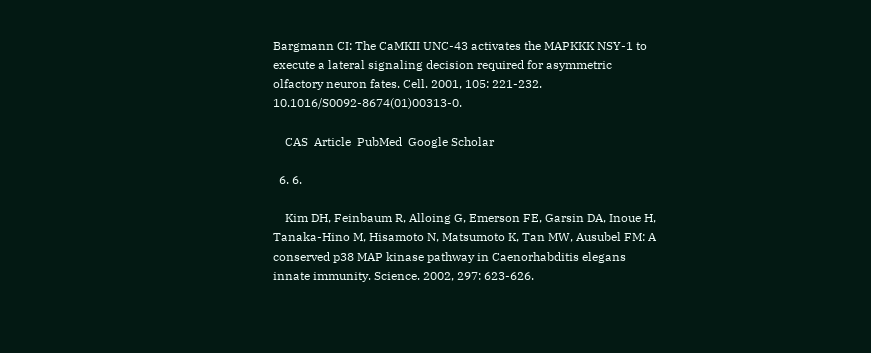Bargmann CI: The CaMKII UNC-43 activates the MAPKKK NSY-1 to execute a lateral signaling decision required for asymmetric olfactory neuron fates. Cell. 2001, 105: 221-232. 10.1016/S0092-8674(01)00313-0.

    CAS  Article  PubMed  Google Scholar

  6. 6.

    Kim DH, Feinbaum R, Alloing G, Emerson FE, Garsin DA, Inoue H, Tanaka-Hino M, Hisamoto N, Matsumoto K, Tan MW, Ausubel FM: A conserved p38 MAP kinase pathway in Caenorhabditis elegans innate immunity. Science. 2002, 297: 623-626.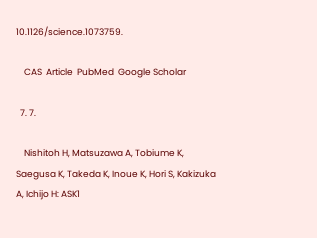10.1126/science.1073759.

    CAS  Article  PubMed  Google Scholar

  7. 7.

    Nishitoh H, Matsuzawa A, Tobiume K, Saegusa K, Takeda K, Inoue K, Hori S, Kakizuka A, Ichijo H: ASK1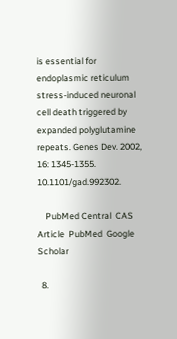is essential for endoplasmic reticulum stress-induced neuronal cell death triggered by expanded polyglutamine repeats. Genes Dev. 2002, 16: 1345-1355. 10.1101/gad.992302.

    PubMed Central  CAS  Article  PubMed  Google Scholar

  8.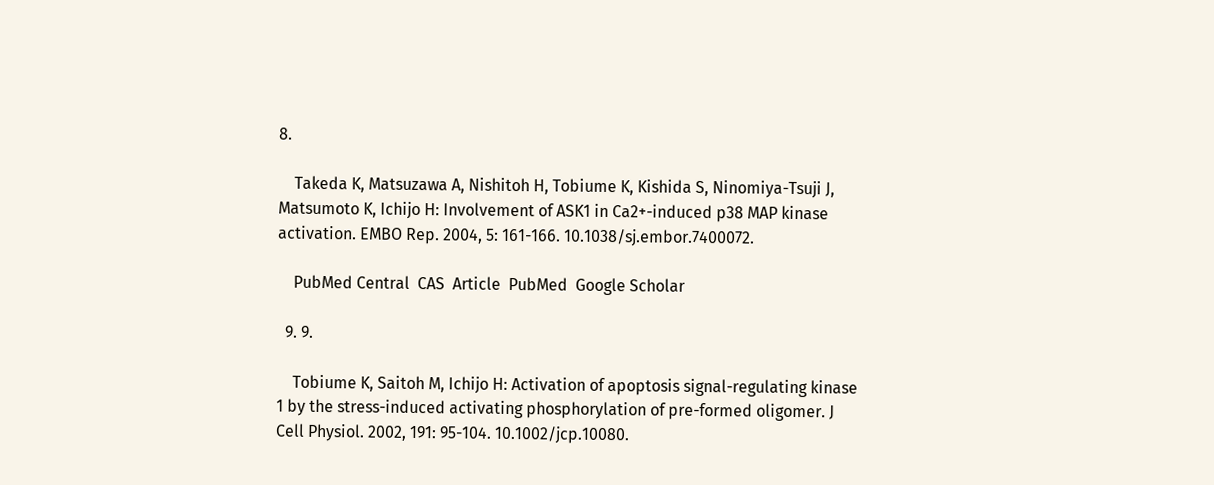8.

    Takeda K, Matsuzawa A, Nishitoh H, Tobiume K, Kishida S, Ninomiya-Tsuji J, Matsumoto K, Ichijo H: Involvement of ASK1 in Ca2+-induced p38 MAP kinase activation. EMBO Rep. 2004, 5: 161-166. 10.1038/sj.embor.7400072.

    PubMed Central  CAS  Article  PubMed  Google Scholar

  9. 9.

    Tobiume K, Saitoh M, Ichijo H: Activation of apoptosis signal-regulating kinase 1 by the stress-induced activating phosphorylation of pre-formed oligomer. J Cell Physiol. 2002, 191: 95-104. 10.1002/jcp.10080.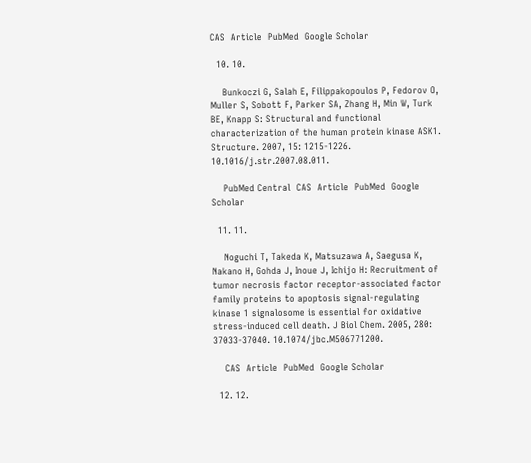CAS  Article  PubMed  Google Scholar

  10. 10.

    Bunkoczi G, Salah E, Filippakopoulos P, Fedorov O, Muller S, Sobott F, Parker SA, Zhang H, Min W, Turk BE, Knapp S: Structural and functional characterization of the human protein kinase ASK1. Structure. 2007, 15: 1215-1226. 10.1016/j.str.2007.08.011.

    PubMed Central  CAS  Article  PubMed  Google Scholar

  11. 11.

    Noguchi T, Takeda K, Matsuzawa A, Saegusa K, Nakano H, Gohda J, Inoue J, Ichijo H: Recruitment of tumor necrosis factor receptor-associated factor family proteins to apoptosis signal-regulating kinase 1 signalosome is essential for oxidative stress-induced cell death. J Biol Chem. 2005, 280: 37033-37040. 10.1074/jbc.M506771200.

    CAS  Article  PubMed  Google Scholar

  12. 12.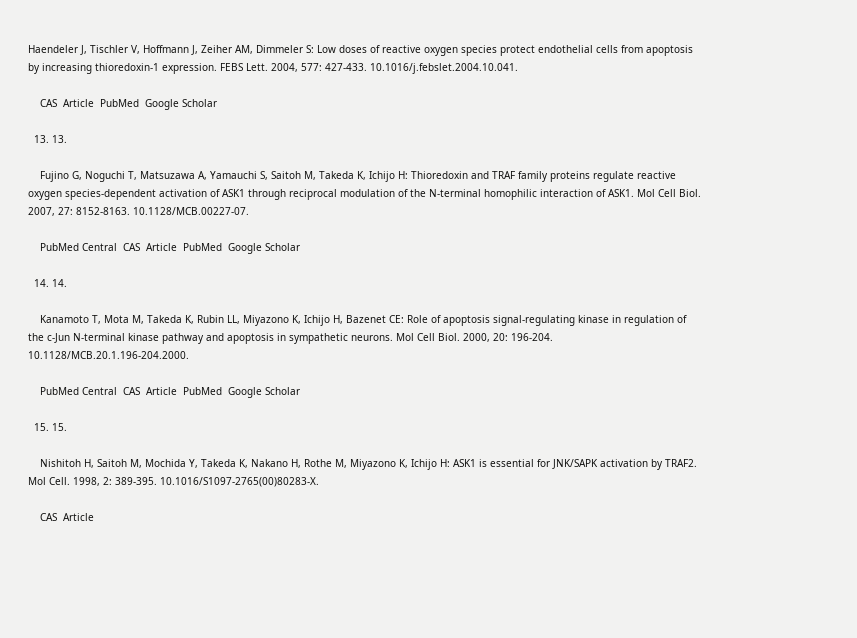Haendeler J, Tischler V, Hoffmann J, Zeiher AM, Dimmeler S: Low doses of reactive oxygen species protect endothelial cells from apoptosis by increasing thioredoxin-1 expression. FEBS Lett. 2004, 577: 427-433. 10.1016/j.febslet.2004.10.041.

    CAS  Article  PubMed  Google Scholar

  13. 13.

    Fujino G, Noguchi T, Matsuzawa A, Yamauchi S, Saitoh M, Takeda K, Ichijo H: Thioredoxin and TRAF family proteins regulate reactive oxygen species-dependent activation of ASK1 through reciprocal modulation of the N-terminal homophilic interaction of ASK1. Mol Cell Biol. 2007, 27: 8152-8163. 10.1128/MCB.00227-07.

    PubMed Central  CAS  Article  PubMed  Google Scholar

  14. 14.

    Kanamoto T, Mota M, Takeda K, Rubin LL, Miyazono K, Ichijo H, Bazenet CE: Role of apoptosis signal-regulating kinase in regulation of the c-Jun N-terminal kinase pathway and apoptosis in sympathetic neurons. Mol Cell Biol. 2000, 20: 196-204. 10.1128/MCB.20.1.196-204.2000.

    PubMed Central  CAS  Article  PubMed  Google Scholar

  15. 15.

    Nishitoh H, Saitoh M, Mochida Y, Takeda K, Nakano H, Rothe M, Miyazono K, Ichijo H: ASK1 is essential for JNK/SAPK activation by TRAF2. Mol Cell. 1998, 2: 389-395. 10.1016/S1097-2765(00)80283-X.

    CAS  Article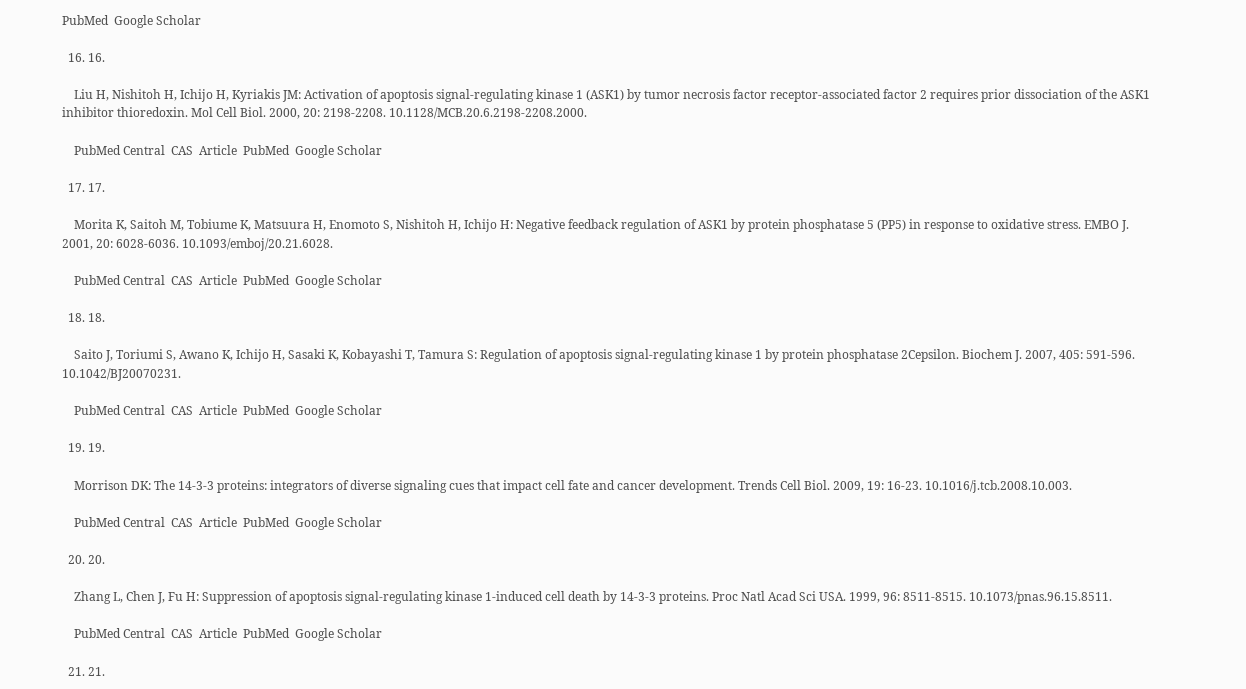PubMed  Google Scholar

  16. 16.

    Liu H, Nishitoh H, Ichijo H, Kyriakis JM: Activation of apoptosis signal-regulating kinase 1 (ASK1) by tumor necrosis factor receptor-associated factor 2 requires prior dissociation of the ASK1 inhibitor thioredoxin. Mol Cell Biol. 2000, 20: 2198-2208. 10.1128/MCB.20.6.2198-2208.2000.

    PubMed Central  CAS  Article  PubMed  Google Scholar

  17. 17.

    Morita K, Saitoh M, Tobiume K, Matsuura H, Enomoto S, Nishitoh H, Ichijo H: Negative feedback regulation of ASK1 by protein phosphatase 5 (PP5) in response to oxidative stress. EMBO J. 2001, 20: 6028-6036. 10.1093/emboj/20.21.6028.

    PubMed Central  CAS  Article  PubMed  Google Scholar

  18. 18.

    Saito J, Toriumi S, Awano K, Ichijo H, Sasaki K, Kobayashi T, Tamura S: Regulation of apoptosis signal-regulating kinase 1 by protein phosphatase 2Cepsilon. Biochem J. 2007, 405: 591-596. 10.1042/BJ20070231.

    PubMed Central  CAS  Article  PubMed  Google Scholar

  19. 19.

    Morrison DK: The 14-3-3 proteins: integrators of diverse signaling cues that impact cell fate and cancer development. Trends Cell Biol. 2009, 19: 16-23. 10.1016/j.tcb.2008.10.003.

    PubMed Central  CAS  Article  PubMed  Google Scholar

  20. 20.

    Zhang L, Chen J, Fu H: Suppression of apoptosis signal-regulating kinase 1-induced cell death by 14-3-3 proteins. Proc Natl Acad Sci USA. 1999, 96: 8511-8515. 10.1073/pnas.96.15.8511.

    PubMed Central  CAS  Article  PubMed  Google Scholar

  21. 21.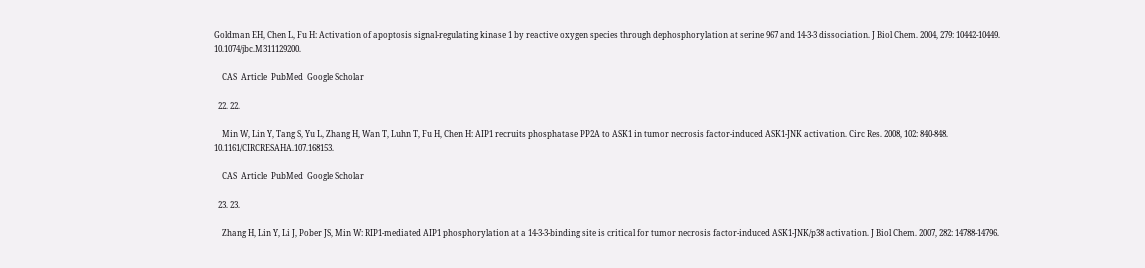Goldman EH, Chen L, Fu H: Activation of apoptosis signal-regulating kinase 1 by reactive oxygen species through dephosphorylation at serine 967 and 14-3-3 dissociation. J Biol Chem. 2004, 279: 10442-10449. 10.1074/jbc.M311129200.

    CAS  Article  PubMed  Google Scholar

  22. 22.

    Min W, Lin Y, Tang S, Yu L, Zhang H, Wan T, Luhn T, Fu H, Chen H: AIP1 recruits phosphatase PP2A to ASK1 in tumor necrosis factor-induced ASK1-JNK activation. Circ Res. 2008, 102: 840-848. 10.1161/CIRCRESAHA.107.168153.

    CAS  Article  PubMed  Google Scholar

  23. 23.

    Zhang H, Lin Y, Li J, Pober JS, Min W: RIP1-mediated AIP1 phosphorylation at a 14-3-3-binding site is critical for tumor necrosis factor-induced ASK1-JNK/p38 activation. J Biol Chem. 2007, 282: 14788-14796.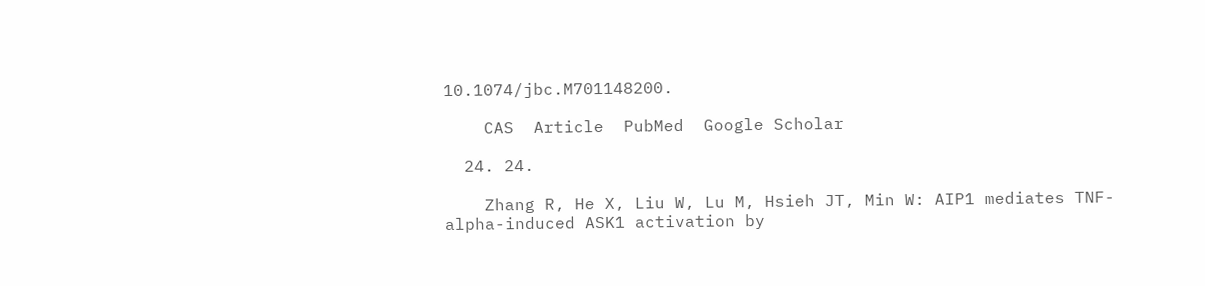10.1074/jbc.M701148200.

    CAS  Article  PubMed  Google Scholar

  24. 24.

    Zhang R, He X, Liu W, Lu M, Hsieh JT, Min W: AIP1 mediates TNF-alpha-induced ASK1 activation by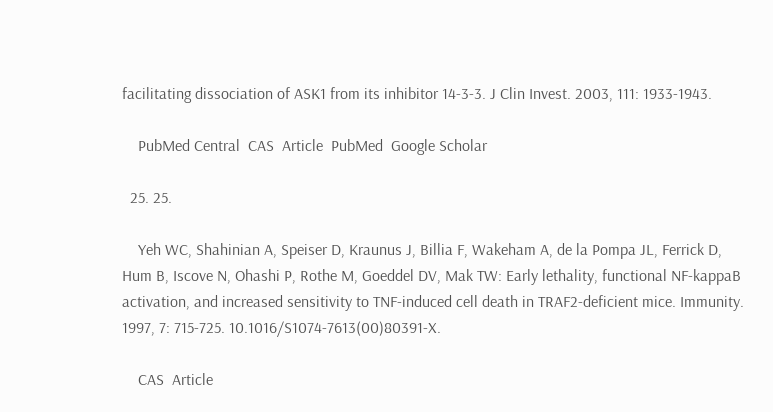facilitating dissociation of ASK1 from its inhibitor 14-3-3. J Clin Invest. 2003, 111: 1933-1943.

    PubMed Central  CAS  Article  PubMed  Google Scholar

  25. 25.

    Yeh WC, Shahinian A, Speiser D, Kraunus J, Billia F, Wakeham A, de la Pompa JL, Ferrick D, Hum B, Iscove N, Ohashi P, Rothe M, Goeddel DV, Mak TW: Early lethality, functional NF-kappaB activation, and increased sensitivity to TNF-induced cell death in TRAF2-deficient mice. Immunity. 1997, 7: 715-725. 10.1016/S1074-7613(00)80391-X.

    CAS  Article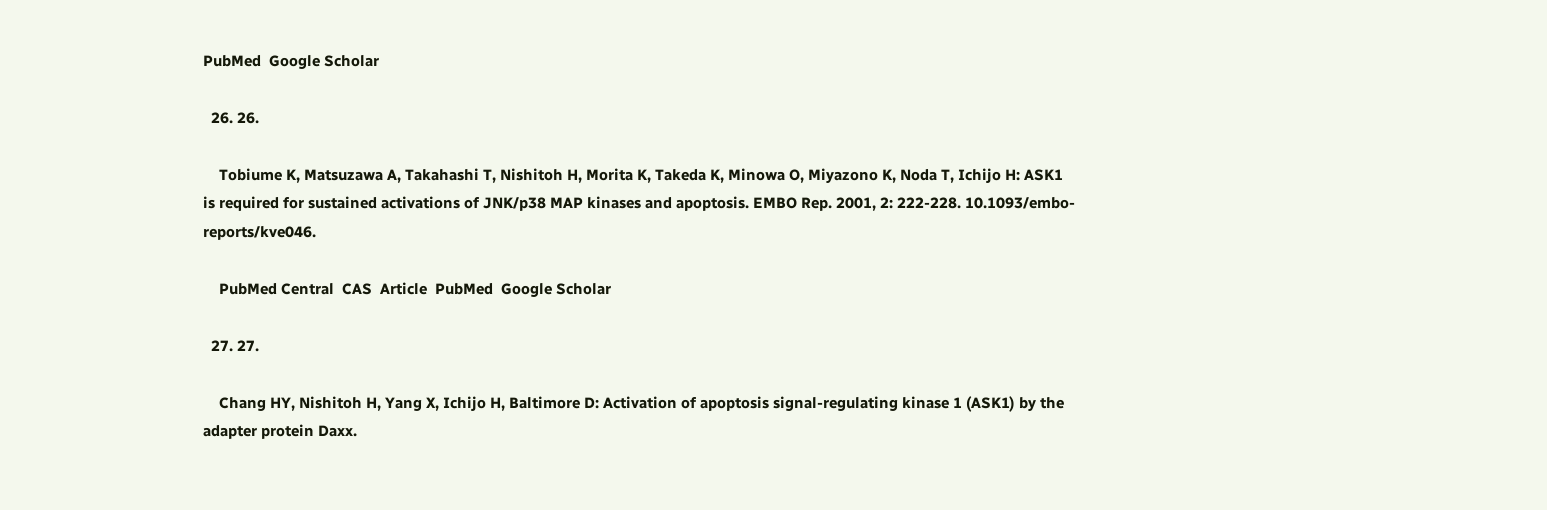PubMed  Google Scholar

  26. 26.

    Tobiume K, Matsuzawa A, Takahashi T, Nishitoh H, Morita K, Takeda K, Minowa O, Miyazono K, Noda T, Ichijo H: ASK1 is required for sustained activations of JNK/p38 MAP kinases and apoptosis. EMBO Rep. 2001, 2: 222-228. 10.1093/embo-reports/kve046.

    PubMed Central  CAS  Article  PubMed  Google Scholar

  27. 27.

    Chang HY, Nishitoh H, Yang X, Ichijo H, Baltimore D: Activation of apoptosis signal-regulating kinase 1 (ASK1) by the adapter protein Daxx.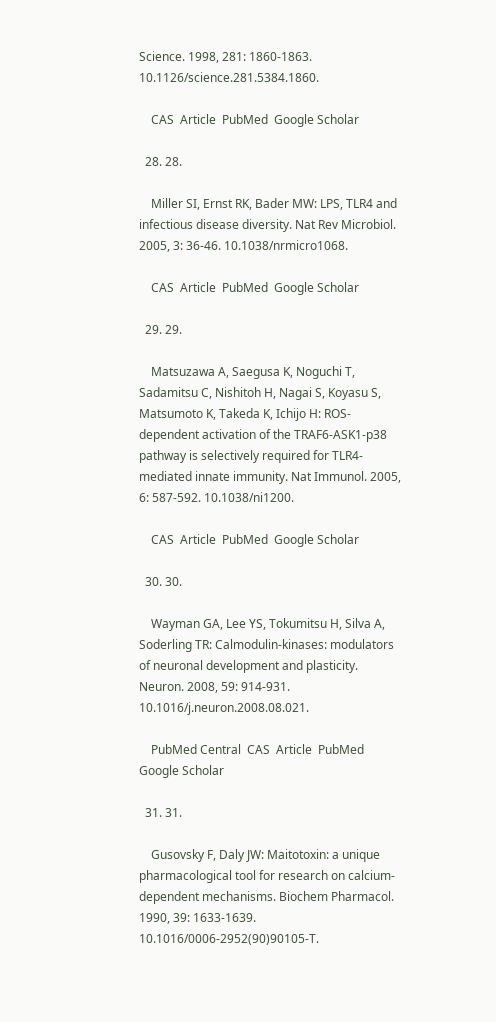Science. 1998, 281: 1860-1863. 10.1126/science.281.5384.1860.

    CAS  Article  PubMed  Google Scholar

  28. 28.

    Miller SI, Ernst RK, Bader MW: LPS, TLR4 and infectious disease diversity. Nat Rev Microbiol. 2005, 3: 36-46. 10.1038/nrmicro1068.

    CAS  Article  PubMed  Google Scholar

  29. 29.

    Matsuzawa A, Saegusa K, Noguchi T, Sadamitsu C, Nishitoh H, Nagai S, Koyasu S, Matsumoto K, Takeda K, Ichijo H: ROS-dependent activation of the TRAF6-ASK1-p38 pathway is selectively required for TLR4-mediated innate immunity. Nat Immunol. 2005, 6: 587-592. 10.1038/ni1200.

    CAS  Article  PubMed  Google Scholar

  30. 30.

    Wayman GA, Lee YS, Tokumitsu H, Silva A, Soderling TR: Calmodulin-kinases: modulators of neuronal development and plasticity. Neuron. 2008, 59: 914-931. 10.1016/j.neuron.2008.08.021.

    PubMed Central  CAS  Article  PubMed  Google Scholar

  31. 31.

    Gusovsky F, Daly JW: Maitotoxin: a unique pharmacological tool for research on calcium-dependent mechanisms. Biochem Pharmacol. 1990, 39: 1633-1639. 10.1016/0006-2952(90)90105-T.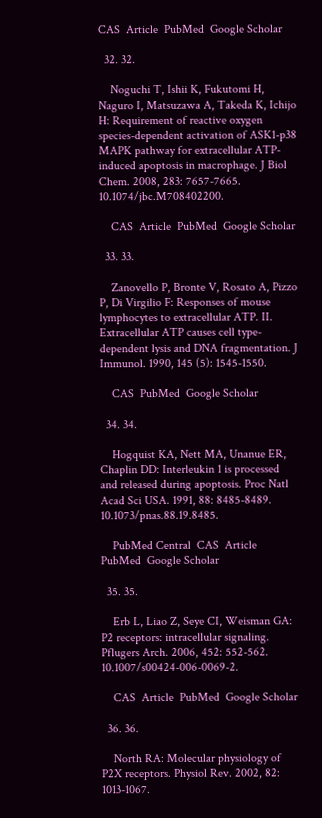CAS  Article  PubMed  Google Scholar

  32. 32.

    Noguchi T, Ishii K, Fukutomi H, Naguro I, Matsuzawa A, Takeda K, Ichijo H: Requirement of reactive oxygen species-dependent activation of ASK1-p38 MAPK pathway for extracellular ATP-induced apoptosis in macrophage. J Biol Chem. 2008, 283: 7657-7665. 10.1074/jbc.M708402200.

    CAS  Article  PubMed  Google Scholar

  33. 33.

    Zanovello P, Bronte V, Rosato A, Pizzo P, Di Virgilio F: Responses of mouse lymphocytes to extracellular ATP. II. Extracellular ATP causes cell type-dependent lysis and DNA fragmentation. J Immunol. 1990, 145 (5): 1545-1550.

    CAS  PubMed  Google Scholar

  34. 34.

    Hogquist KA, Nett MA, Unanue ER, Chaplin DD: Interleukin 1 is processed and released during apoptosis. Proc Natl Acad Sci USA. 1991, 88: 8485-8489. 10.1073/pnas.88.19.8485.

    PubMed Central  CAS  Article  PubMed  Google Scholar

  35. 35.

    Erb L, Liao Z, Seye CI, Weisman GA: P2 receptors: intracellular signaling. Pflugers Arch. 2006, 452: 552-562. 10.1007/s00424-006-0069-2.

    CAS  Article  PubMed  Google Scholar

  36. 36.

    North RA: Molecular physiology of P2X receptors. Physiol Rev. 2002, 82: 1013-1067.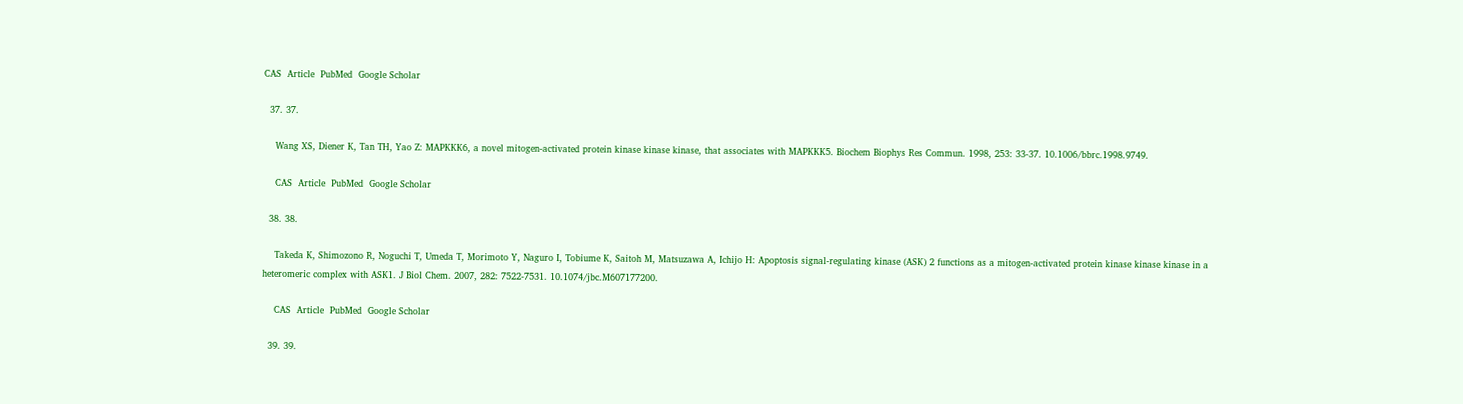CAS  Article  PubMed  Google Scholar

  37. 37.

    Wang XS, Diener K, Tan TH, Yao Z: MAPKKK6, a novel mitogen-activated protein kinase kinase kinase, that associates with MAPKKK5. Biochem Biophys Res Commun. 1998, 253: 33-37. 10.1006/bbrc.1998.9749.

    CAS  Article  PubMed  Google Scholar

  38. 38.

    Takeda K, Shimozono R, Noguchi T, Umeda T, Morimoto Y, Naguro I, Tobiume K, Saitoh M, Matsuzawa A, Ichijo H: Apoptosis signal-regulating kinase (ASK) 2 functions as a mitogen-activated protein kinase kinase kinase in a heteromeric complex with ASK1. J Biol Chem. 2007, 282: 7522-7531. 10.1074/jbc.M607177200.

    CAS  Article  PubMed  Google Scholar

  39. 39.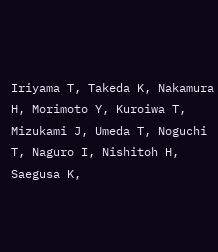Iriyama T, Takeda K, Nakamura H, Morimoto Y, Kuroiwa T, Mizukami J, Umeda T, Noguchi T, Naguro I, Nishitoh H, Saegusa K,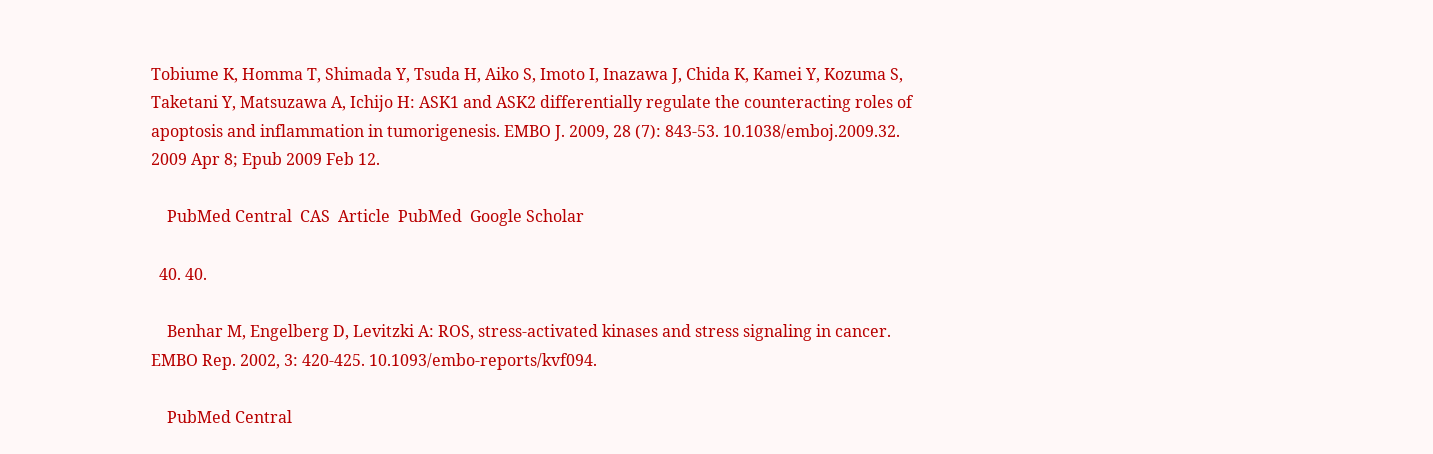Tobiume K, Homma T, Shimada Y, Tsuda H, Aiko S, Imoto I, Inazawa J, Chida K, Kamei Y, Kozuma S, Taketani Y, Matsuzawa A, Ichijo H: ASK1 and ASK2 differentially regulate the counteracting roles of apoptosis and inflammation in tumorigenesis. EMBO J. 2009, 28 (7): 843-53. 10.1038/emboj.2009.32. 2009 Apr 8; Epub 2009 Feb 12.

    PubMed Central  CAS  Article  PubMed  Google Scholar

  40. 40.

    Benhar M, Engelberg D, Levitzki A: ROS, stress-activated kinases and stress signaling in cancer. EMBO Rep. 2002, 3: 420-425. 10.1093/embo-reports/kvf094.

    PubMed Central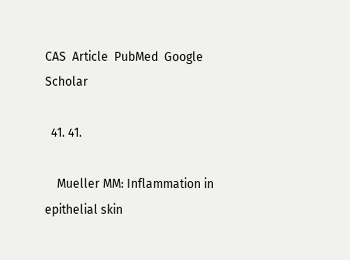CAS  Article  PubMed  Google Scholar

  41. 41.

    Mueller MM: Inflammation in epithelial skin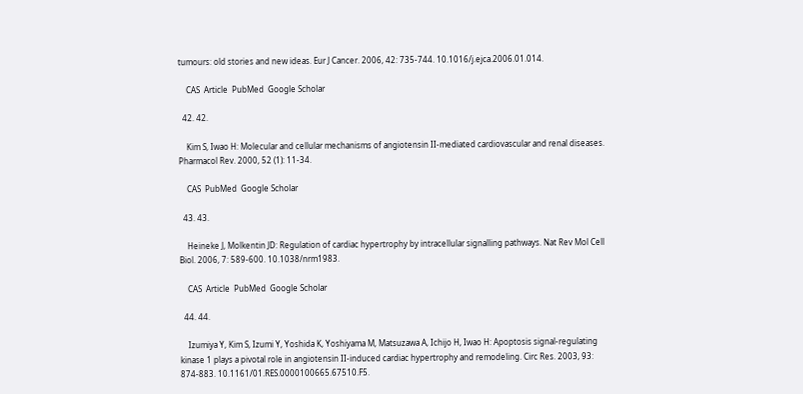tumours: old stories and new ideas. Eur J Cancer. 2006, 42: 735-744. 10.1016/j.ejca.2006.01.014.

    CAS  Article  PubMed  Google Scholar

  42. 42.

    Kim S, Iwao H: Molecular and cellular mechanisms of angiotensin II-mediated cardiovascular and renal diseases. Pharmacol Rev. 2000, 52 (1): 11-34.

    CAS  PubMed  Google Scholar

  43. 43.

    Heineke J, Molkentin JD: Regulation of cardiac hypertrophy by intracellular signalling pathways. Nat Rev Mol Cell Biol. 2006, 7: 589-600. 10.1038/nrm1983.

    CAS  Article  PubMed  Google Scholar

  44. 44.

    Izumiya Y, Kim S, Izumi Y, Yoshida K, Yoshiyama M, Matsuzawa A, Ichijo H, Iwao H: Apoptosis signal-regulating kinase 1 plays a pivotal role in angiotensin II-induced cardiac hypertrophy and remodeling. Circ Res. 2003, 93: 874-883. 10.1161/01.RES.0000100665.67510.F5.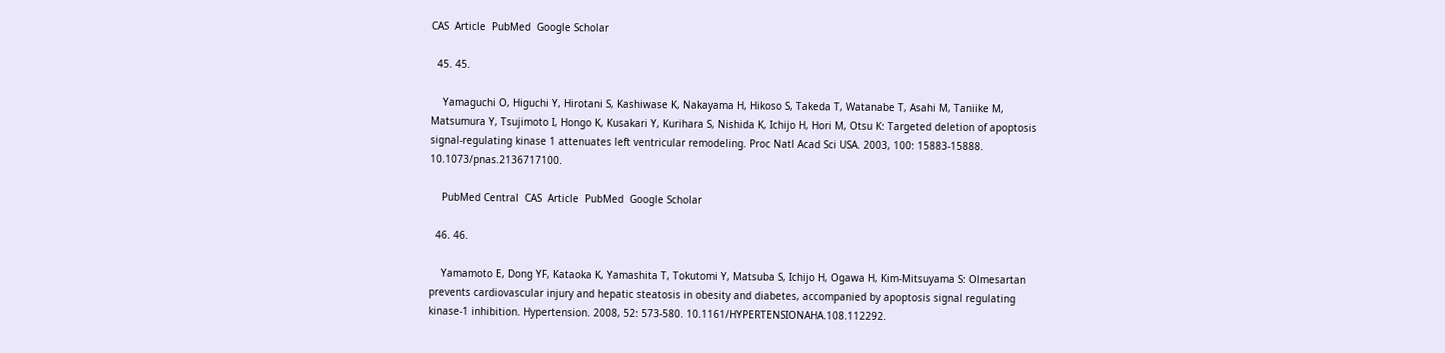CAS  Article  PubMed  Google Scholar

  45. 45.

    Yamaguchi O, Higuchi Y, Hirotani S, Kashiwase K, Nakayama H, Hikoso S, Takeda T, Watanabe T, Asahi M, Taniike M, Matsumura Y, Tsujimoto I, Hongo K, Kusakari Y, Kurihara S, Nishida K, Ichijo H, Hori M, Otsu K: Targeted deletion of apoptosis signal-regulating kinase 1 attenuates left ventricular remodeling. Proc Natl Acad Sci USA. 2003, 100: 15883-15888. 10.1073/pnas.2136717100.

    PubMed Central  CAS  Article  PubMed  Google Scholar

  46. 46.

    Yamamoto E, Dong YF, Kataoka K, Yamashita T, Tokutomi Y, Matsuba S, Ichijo H, Ogawa H, Kim-Mitsuyama S: Olmesartan prevents cardiovascular injury and hepatic steatosis in obesity and diabetes, accompanied by apoptosis signal regulating kinase-1 inhibition. Hypertension. 2008, 52: 573-580. 10.1161/HYPERTENSIONAHA.108.112292.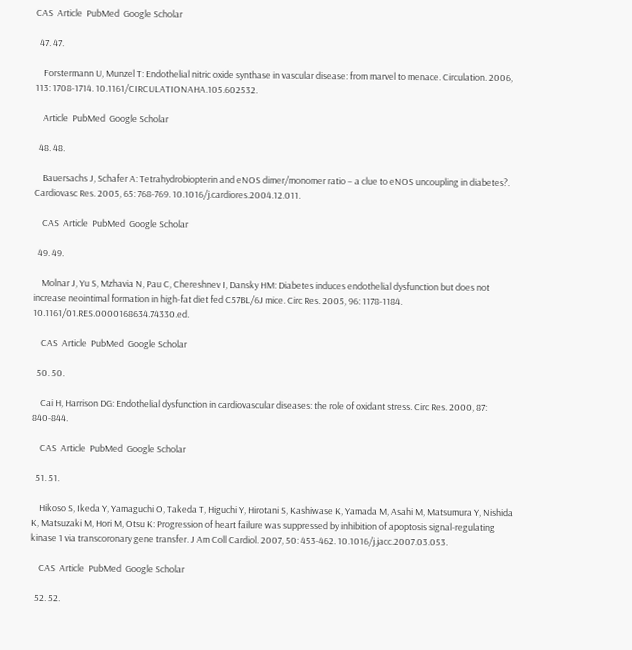CAS  Article  PubMed  Google Scholar

  47. 47.

    Forstermann U, Munzel T: Endothelial nitric oxide synthase in vascular disease: from marvel to menace. Circulation. 2006, 113: 1708-1714. 10.1161/CIRCULATIONAHA.105.602532.

    Article  PubMed  Google Scholar

  48. 48.

    Bauersachs J, Schafer A: Tetrahydrobiopterin and eNOS dimer/monomer ratio – a clue to eNOS uncoupling in diabetes?. Cardiovasc Res. 2005, 65: 768-769. 10.1016/j.cardiores.2004.12.011.

    CAS  Article  PubMed  Google Scholar

  49. 49.

    Molnar J, Yu S, Mzhavia N, Pau C, Chereshnev I, Dansky HM: Diabetes induces endothelial dysfunction but does not increase neointimal formation in high-fat diet fed C57BL/6J mice. Circ Res. 2005, 96: 1178-1184. 10.1161/01.RES.0000168634.74330.ed.

    CAS  Article  PubMed  Google Scholar

  50. 50.

    Cai H, Harrison DG: Endothelial dysfunction in cardiovascular diseases: the role of oxidant stress. Circ Res. 2000, 87: 840-844.

    CAS  Article  PubMed  Google Scholar

  51. 51.

    Hikoso S, Ikeda Y, Yamaguchi O, Takeda T, Higuchi Y, Hirotani S, Kashiwase K, Yamada M, Asahi M, Matsumura Y, Nishida K, Matsuzaki M, Hori M, Otsu K: Progression of heart failure was suppressed by inhibition of apoptosis signal-regulating kinase 1 via transcoronary gene transfer. J Am Coll Cardiol. 2007, 50: 453-462. 10.1016/j.jacc.2007.03.053.

    CAS  Article  PubMed  Google Scholar

  52. 52.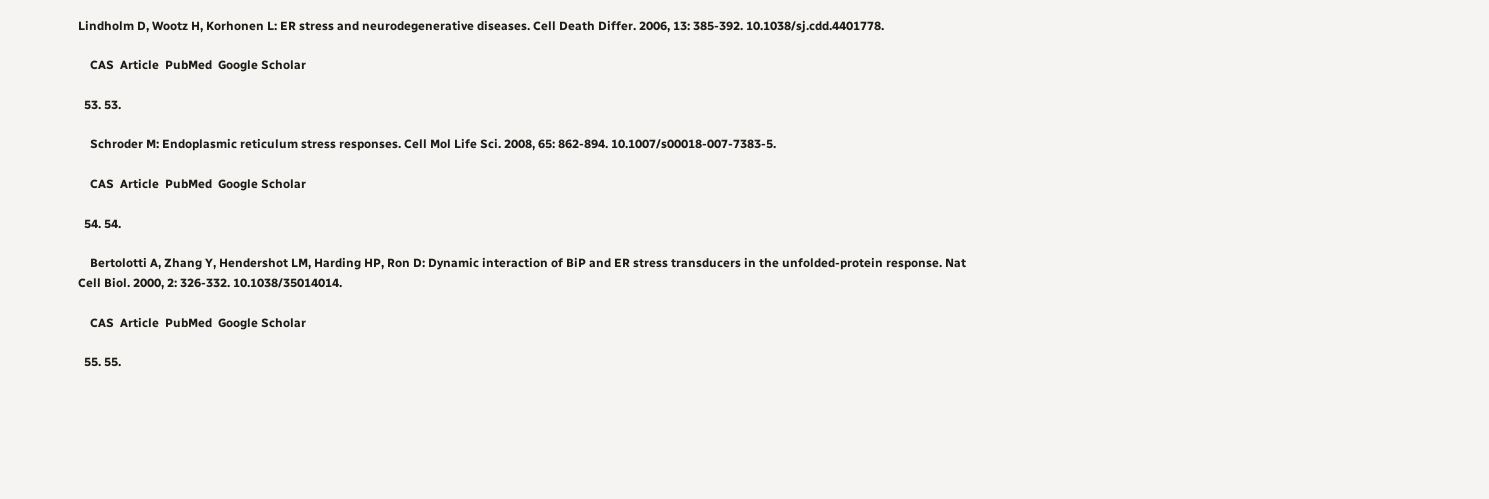Lindholm D, Wootz H, Korhonen L: ER stress and neurodegenerative diseases. Cell Death Differ. 2006, 13: 385-392. 10.1038/sj.cdd.4401778.

    CAS  Article  PubMed  Google Scholar

  53. 53.

    Schroder M: Endoplasmic reticulum stress responses. Cell Mol Life Sci. 2008, 65: 862-894. 10.1007/s00018-007-7383-5.

    CAS  Article  PubMed  Google Scholar

  54. 54.

    Bertolotti A, Zhang Y, Hendershot LM, Harding HP, Ron D: Dynamic interaction of BiP and ER stress transducers in the unfolded-protein response. Nat Cell Biol. 2000, 2: 326-332. 10.1038/35014014.

    CAS  Article  PubMed  Google Scholar

  55. 55.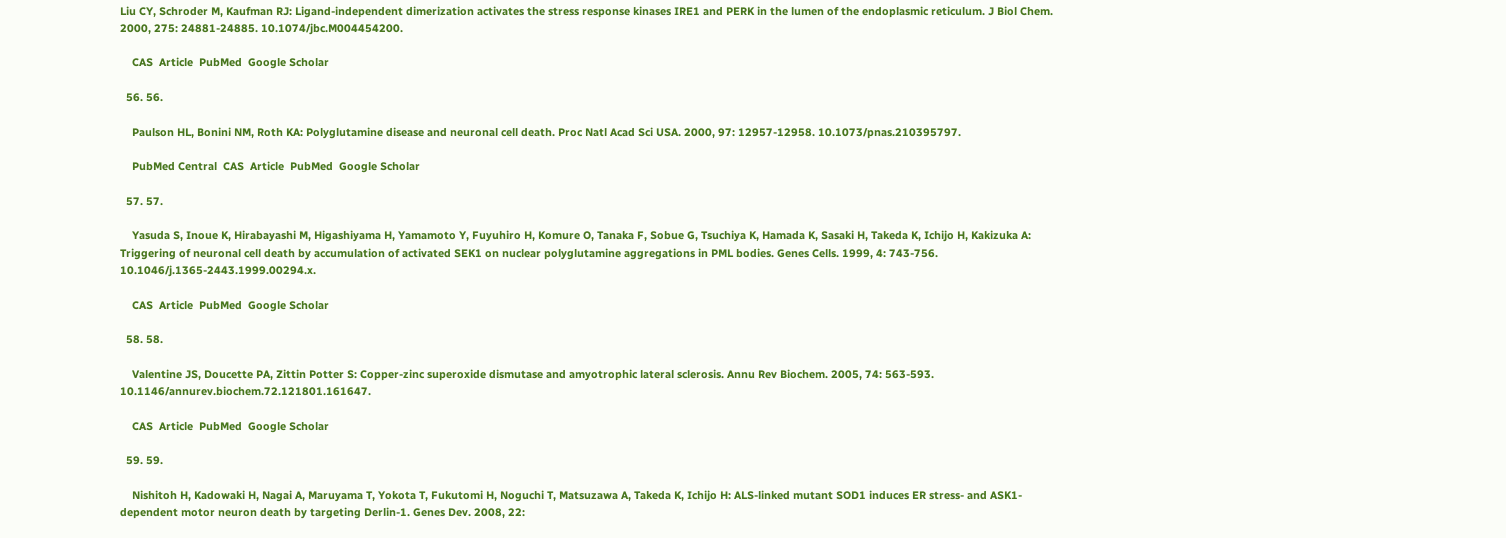Liu CY, Schroder M, Kaufman RJ: Ligand-independent dimerization activates the stress response kinases IRE1 and PERK in the lumen of the endoplasmic reticulum. J Biol Chem. 2000, 275: 24881-24885. 10.1074/jbc.M004454200.

    CAS  Article  PubMed  Google Scholar

  56. 56.

    Paulson HL, Bonini NM, Roth KA: Polyglutamine disease and neuronal cell death. Proc Natl Acad Sci USA. 2000, 97: 12957-12958. 10.1073/pnas.210395797.

    PubMed Central  CAS  Article  PubMed  Google Scholar

  57. 57.

    Yasuda S, Inoue K, Hirabayashi M, Higashiyama H, Yamamoto Y, Fuyuhiro H, Komure O, Tanaka F, Sobue G, Tsuchiya K, Hamada K, Sasaki H, Takeda K, Ichijo H, Kakizuka A: Triggering of neuronal cell death by accumulation of activated SEK1 on nuclear polyglutamine aggregations in PML bodies. Genes Cells. 1999, 4: 743-756. 10.1046/j.1365-2443.1999.00294.x.

    CAS  Article  PubMed  Google Scholar

  58. 58.

    Valentine JS, Doucette PA, Zittin Potter S: Copper-zinc superoxide dismutase and amyotrophic lateral sclerosis. Annu Rev Biochem. 2005, 74: 563-593. 10.1146/annurev.biochem.72.121801.161647.

    CAS  Article  PubMed  Google Scholar

  59. 59.

    Nishitoh H, Kadowaki H, Nagai A, Maruyama T, Yokota T, Fukutomi H, Noguchi T, Matsuzawa A, Takeda K, Ichijo H: ALS-linked mutant SOD1 induces ER stress- and ASK1-dependent motor neuron death by targeting Derlin-1. Genes Dev. 2008, 22: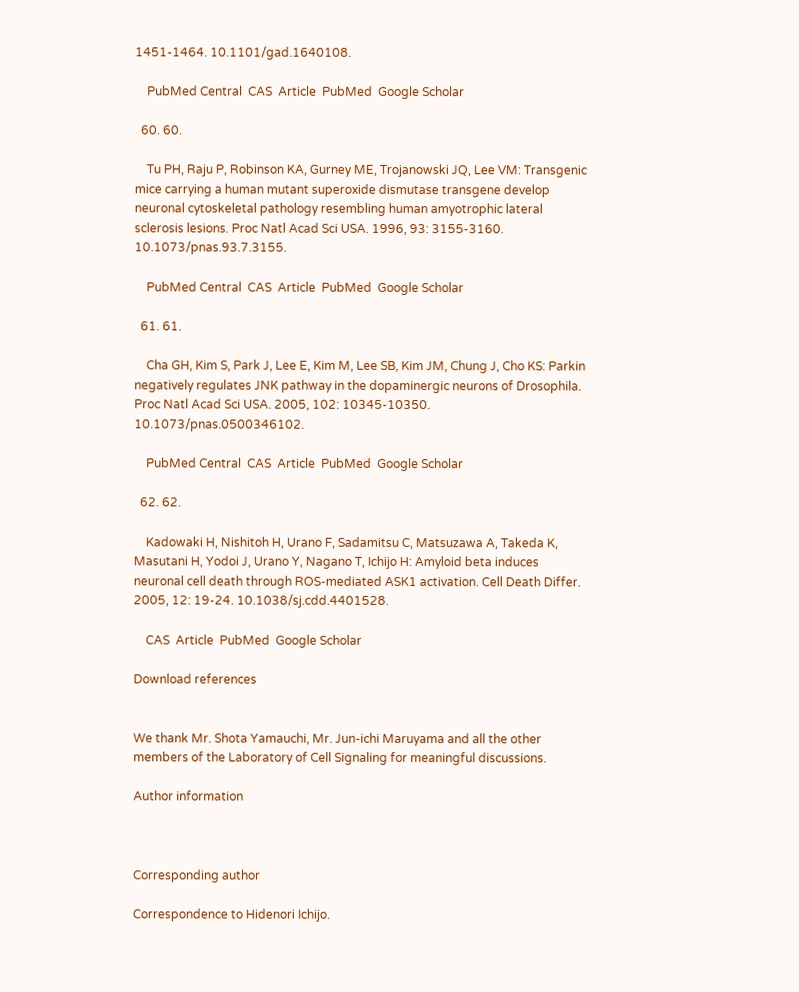1451-1464. 10.1101/gad.1640108.

    PubMed Central  CAS  Article  PubMed  Google Scholar

  60. 60.

    Tu PH, Raju P, Robinson KA, Gurney ME, Trojanowski JQ, Lee VM: Transgenic mice carrying a human mutant superoxide dismutase transgene develop neuronal cytoskeletal pathology resembling human amyotrophic lateral sclerosis lesions. Proc Natl Acad Sci USA. 1996, 93: 3155-3160. 10.1073/pnas.93.7.3155.

    PubMed Central  CAS  Article  PubMed  Google Scholar

  61. 61.

    Cha GH, Kim S, Park J, Lee E, Kim M, Lee SB, Kim JM, Chung J, Cho KS: Parkin negatively regulates JNK pathway in the dopaminergic neurons of Drosophila. Proc Natl Acad Sci USA. 2005, 102: 10345-10350. 10.1073/pnas.0500346102.

    PubMed Central  CAS  Article  PubMed  Google Scholar

  62. 62.

    Kadowaki H, Nishitoh H, Urano F, Sadamitsu C, Matsuzawa A, Takeda K, Masutani H, Yodoi J, Urano Y, Nagano T, Ichijo H: Amyloid beta induces neuronal cell death through ROS-mediated ASK1 activation. Cell Death Differ. 2005, 12: 19-24. 10.1038/sj.cdd.4401528.

    CAS  Article  PubMed  Google Scholar

Download references


We thank Mr. Shota Yamauchi, Mr. Jun-ichi Maruyama and all the other members of the Laboratory of Cell Signaling for meaningful discussions.

Author information



Corresponding author

Correspondence to Hidenori Ichijo.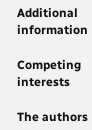Additional information

Competing interests

The authors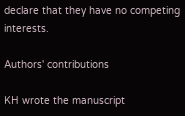declare that they have no competing interests.

Authors' contributions

KH wrote the manuscript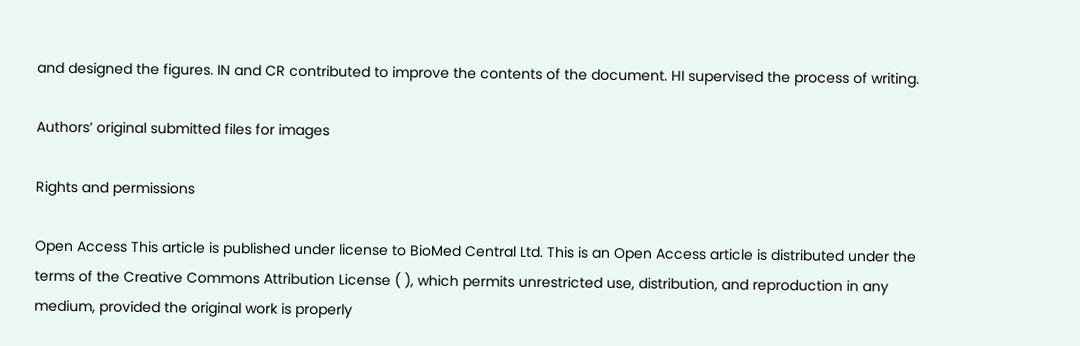and designed the figures. IN and CR contributed to improve the contents of the document. HI supervised the process of writing.

Authors’ original submitted files for images

Rights and permissions

Open Access This article is published under license to BioMed Central Ltd. This is an Open Access article is distributed under the terms of the Creative Commons Attribution License ( ), which permits unrestricted use, distribution, and reproduction in any medium, provided the original work is properly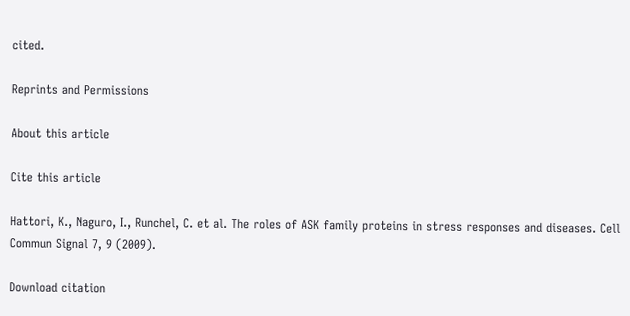cited.

Reprints and Permissions

About this article

Cite this article

Hattori, K., Naguro, I., Runchel, C. et al. The roles of ASK family proteins in stress responses and diseases. Cell Commun Signal 7, 9 (2009).

Download citation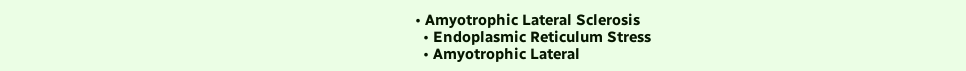• Amyotrophic Lateral Sclerosis
  • Endoplasmic Reticulum Stress
  • Amyotrophic Lateral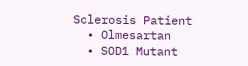Sclerosis Patient
  • Olmesartan
  • SOD1 Mutant